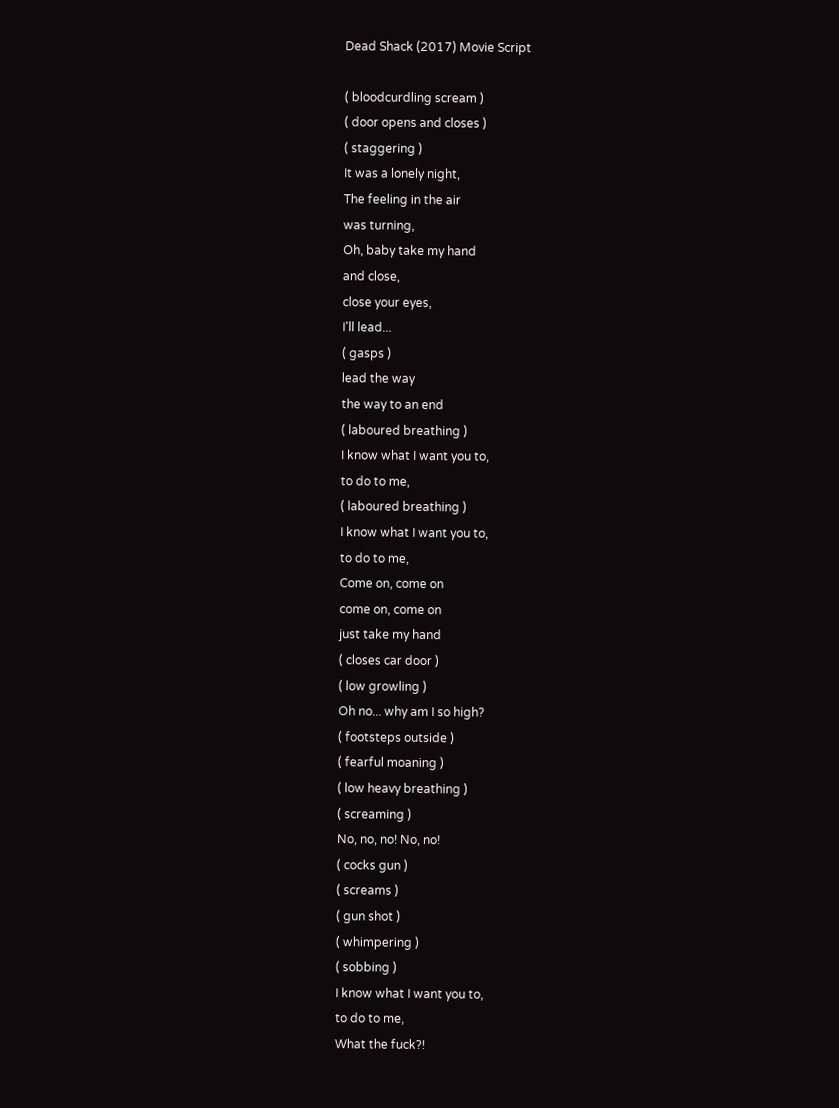Dead Shack (2017) Movie Script

( bloodcurdling scream )
( door opens and closes )
( staggering )
It was a lonely night,
The feeling in the air
was turning,
Oh, baby take my hand
and close,
close your eyes,
I'll lead...
( gasps )
lead the way
the way to an end
( laboured breathing )
I know what I want you to,
to do to me,
( laboured breathing )
I know what I want you to,
to do to me,
Come on, come on
come on, come on
just take my hand
( closes car door )
( low growling )
Oh no... why am I so high?
( footsteps outside )
( fearful moaning )
( low heavy breathing )
( screaming )
No, no, no! No, no!
( cocks gun )
( screams )
( gun shot )
( whimpering )
( sobbing )
I know what I want you to,
to do to me,
What the fuck?!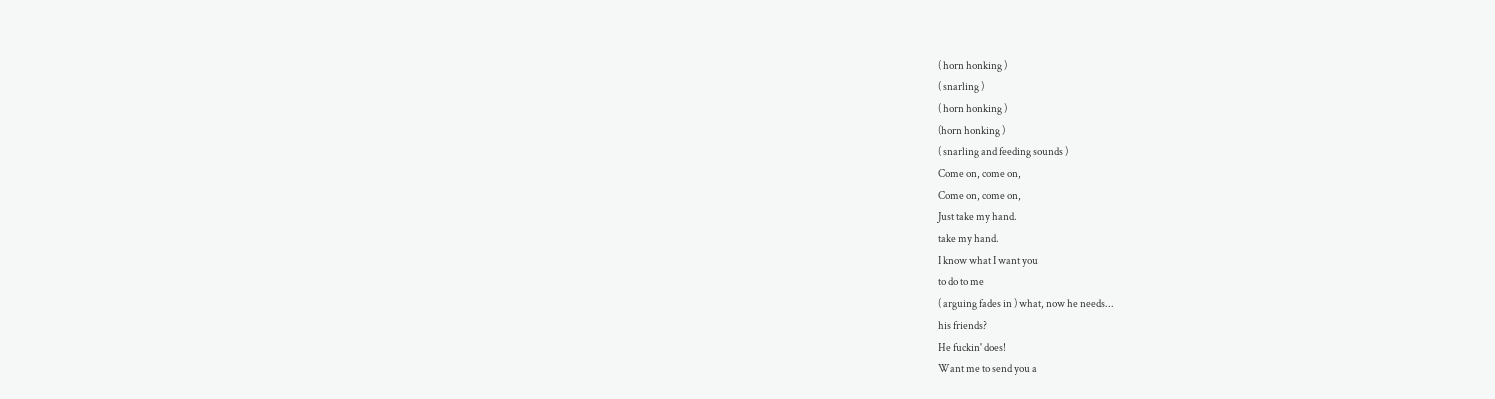( horn honking )
( snarling )
( horn honking )
(horn honking )
( snarling and feeding sounds )
Come on, come on,
Come on, come on,
Just take my hand.
take my hand.
I know what I want you
to do to me
( arguing fades in ) what, now he needs...
his friends?
He fuckin' does!
Want me to send you a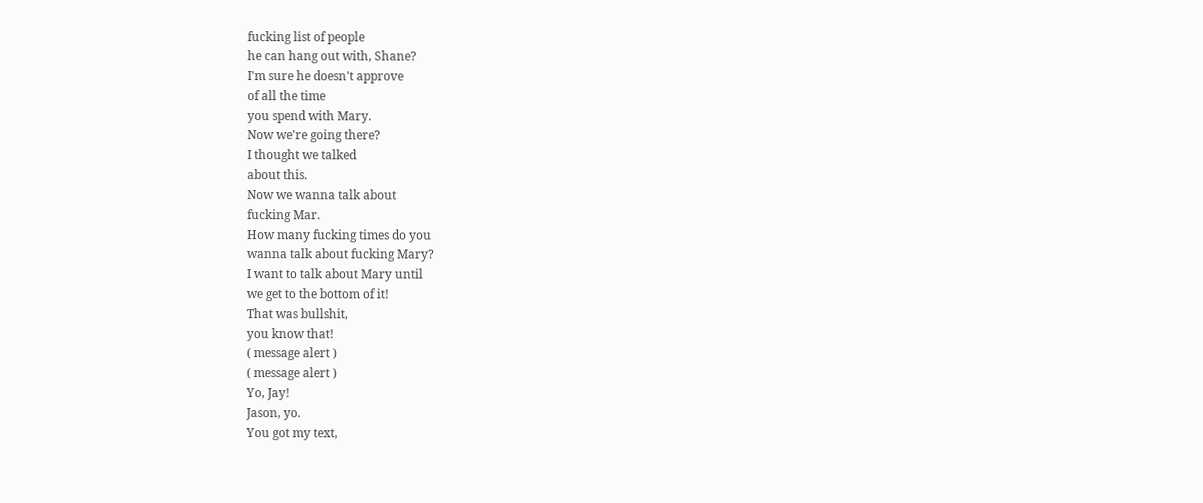fucking list of people
he can hang out with, Shane?
I'm sure he doesn't approve
of all the time
you spend with Mary.
Now we're going there?
I thought we talked
about this.
Now we wanna talk about
fucking Mar.
How many fucking times do you
wanna talk about fucking Mary?
I want to talk about Mary until
we get to the bottom of it!
That was bullshit,
you know that!
( message alert )
( message alert )
Yo, Jay!
Jason, yo.
You got my text,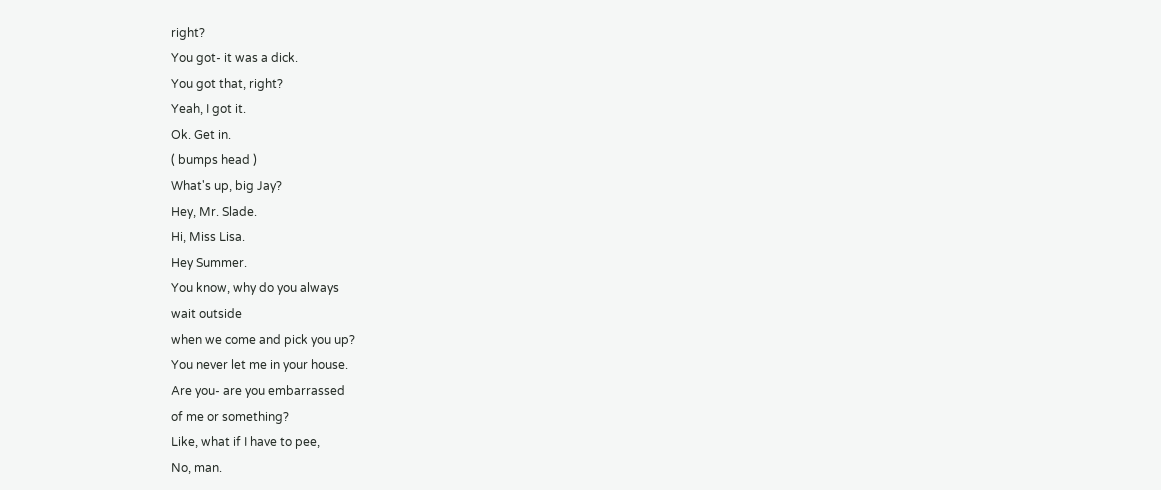right?
You got- it was a dick.
You got that, right?
Yeah, I got it.
Ok. Get in.
( bumps head )
What's up, big Jay?
Hey, Mr. Slade.
Hi, Miss Lisa.
Hey Summer.
You know, why do you always
wait outside
when we come and pick you up?
You never let me in your house.
Are you- are you embarrassed
of me or something?
Like, what if I have to pee,
No, man.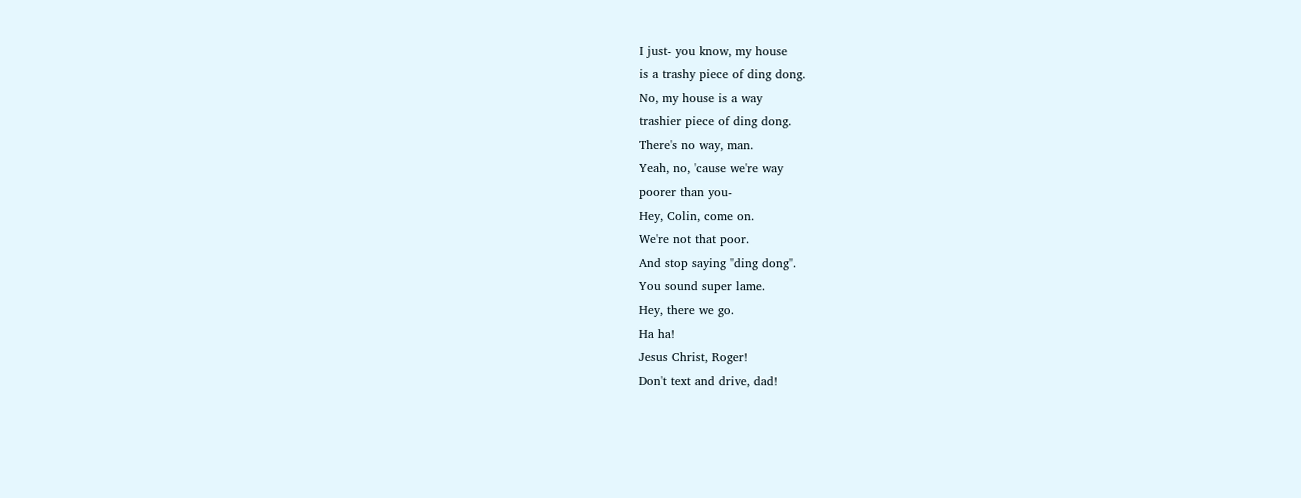I just- you know, my house
is a trashy piece of ding dong.
No, my house is a way
trashier piece of ding dong.
There's no way, man.
Yeah, no, 'cause we're way
poorer than you-
Hey, Colin, come on.
We're not that poor.
And stop saying "ding dong".
You sound super lame.
Hey, there we go.
Ha ha!
Jesus Christ, Roger!
Don't text and drive, dad!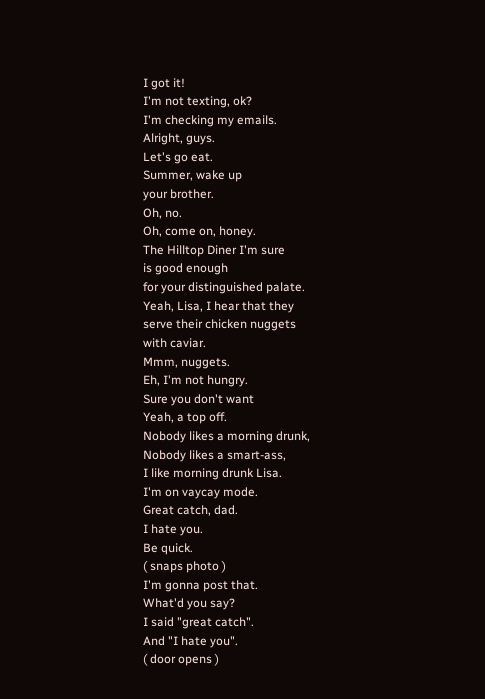I got it!
I'm not texting, ok?
I'm checking my emails.
Alright, guys.
Let's go eat.
Summer, wake up
your brother.
Oh, no.
Oh, come on, honey.
The Hilltop Diner I'm sure
is good enough
for your distinguished palate.
Yeah, Lisa, I hear that they
serve their chicken nuggets
with caviar.
Mmm, nuggets.
Eh, I'm not hungry.
Sure you don't want
Yeah, a top off.
Nobody likes a morning drunk,
Nobody likes a smart-ass,
I like morning drunk Lisa.
I'm on vaycay mode.
Great catch, dad.
I hate you.
Be quick.
( snaps photo )
I'm gonna post that.
What'd you say?
I said "great catch".
And "I hate you".
( door opens )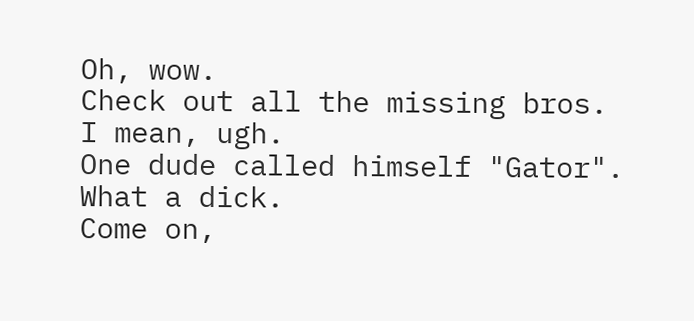Oh, wow.
Check out all the missing bros.
I mean, ugh.
One dude called himself "Gator".
What a dick.
Come on,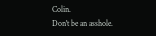Colin.
Don't be an asshole.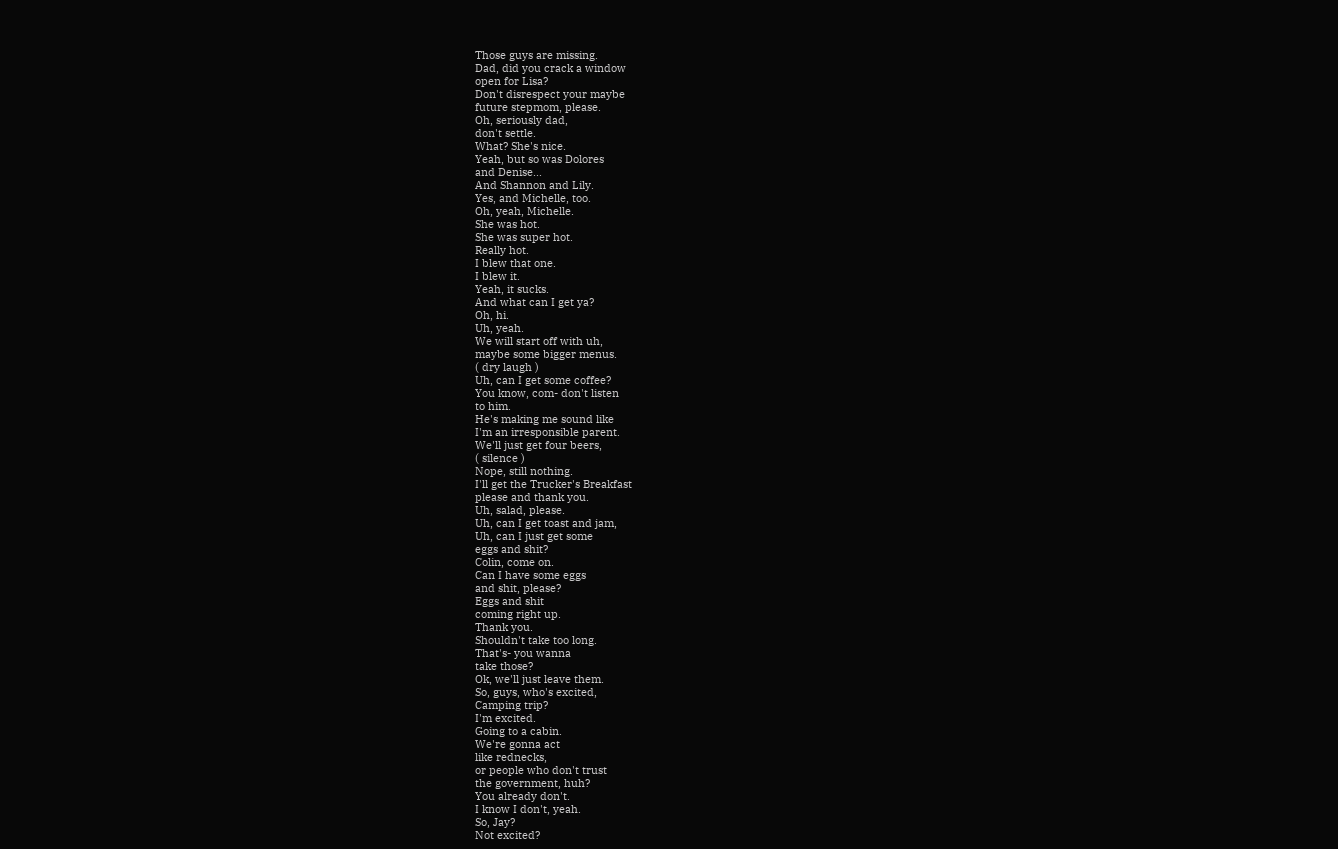Those guys are missing.
Dad, did you crack a window
open for Lisa?
Don't disrespect your maybe
future stepmom, please.
Oh, seriously dad,
don't settle.
What? She's nice.
Yeah, but so was Dolores
and Denise...
And Shannon and Lily.
Yes, and Michelle, too.
Oh, yeah, Michelle.
She was hot.
She was super hot.
Really hot.
I blew that one.
I blew it.
Yeah, it sucks.
And what can I get ya?
Oh, hi.
Uh, yeah.
We will start off with uh,
maybe some bigger menus.
( dry laugh )
Uh, can I get some coffee?
You know, com- don't listen
to him.
He's making me sound like
I'm an irresponsible parent.
We'll just get four beers,
( silence )
Nope, still nothing.
I'll get the Trucker's Breakfast
please and thank you.
Uh, salad, please.
Uh, can I get toast and jam,
Uh, can I just get some
eggs and shit?
Colin, come on.
Can I have some eggs
and shit, please?
Eggs and shit
coming right up.
Thank you.
Shouldn't take too long.
That's- you wanna
take those?
Ok, we'll just leave them.
So, guys, who's excited,
Camping trip?
I'm excited.
Going to a cabin.
We're gonna act
like rednecks,
or people who don't trust
the government, huh?
You already don't.
I know I don't, yeah.
So, Jay?
Not excited?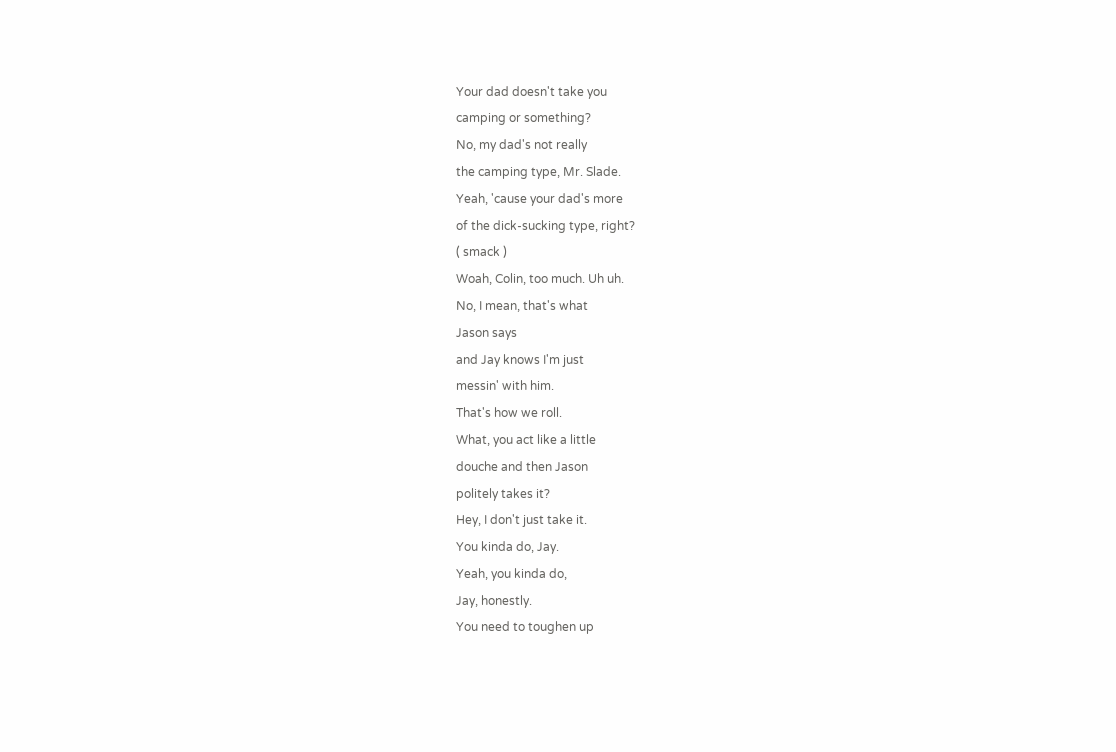Your dad doesn't take you
camping or something?
No, my dad's not really
the camping type, Mr. Slade.
Yeah, 'cause your dad's more
of the dick-sucking type, right?
( smack )
Woah, Colin, too much. Uh uh.
No, I mean, that's what
Jason says
and Jay knows I'm just
messin' with him.
That's how we roll.
What, you act like a little
douche and then Jason
politely takes it?
Hey, I don't just take it.
You kinda do, Jay.
Yeah, you kinda do,
Jay, honestly.
You need to toughen up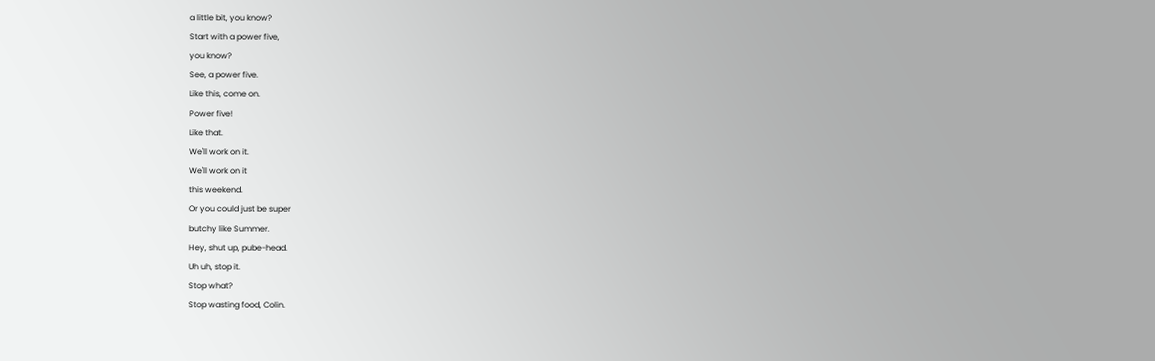a little bit, you know?
Start with a power five,
you know?
See, a power five.
Like this, come on.
Power five!
Like that.
We'll work on it.
We'll work on it
this weekend.
Or you could just be super
butchy like Summer.
Hey, shut up, pube-head.
Uh uh, stop it.
Stop what?
Stop wasting food, Colin.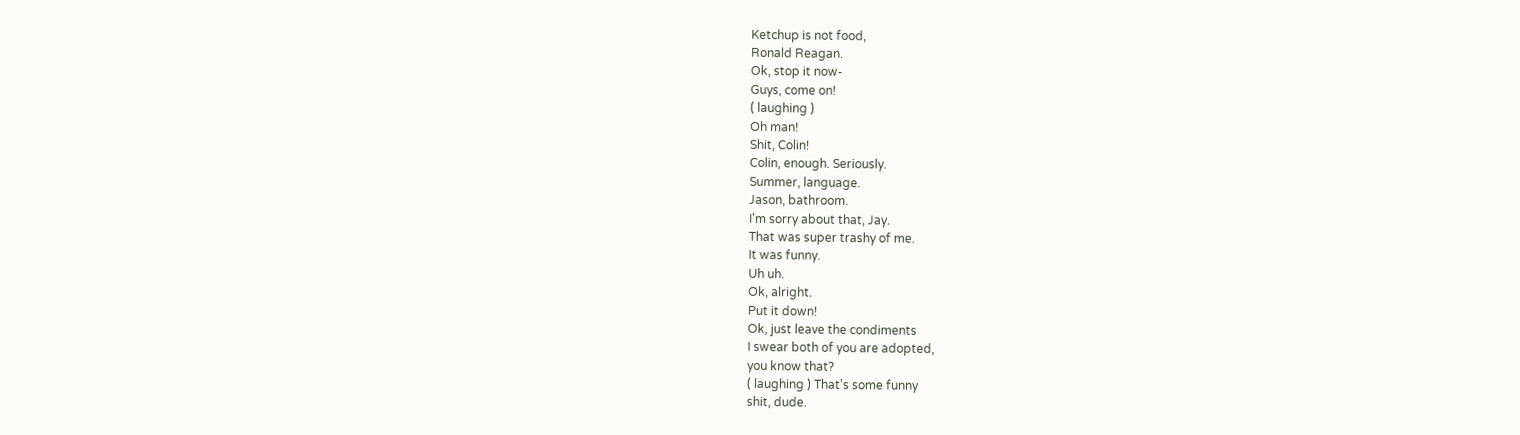Ketchup is not food,
Ronald Reagan.
Ok, stop it now-
Guys, come on!
( laughing )
Oh man!
Shit, Colin!
Colin, enough. Seriously.
Summer, language.
Jason, bathroom.
I'm sorry about that, Jay.
That was super trashy of me.
It was funny.
Uh uh.
Ok, alright.
Put it down!
Ok, just leave the condiments
I swear both of you are adopted,
you know that?
( laughing ) That's some funny
shit, dude.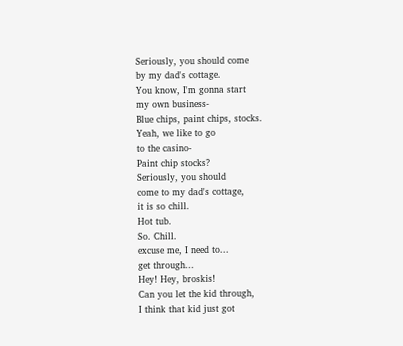Seriously, you should come
by my dad's cottage.
You know, I'm gonna start
my own business-
Blue chips, paint chips, stocks.
Yeah, we like to go
to the casino-
Paint chip stocks?
Seriously, you should
come to my dad's cottage,
it is so chill.
Hot tub.
So. Chill.
excuse me, I need to...
get through...
Hey! Hey, broskis!
Can you let the kid through,
I think that kid just got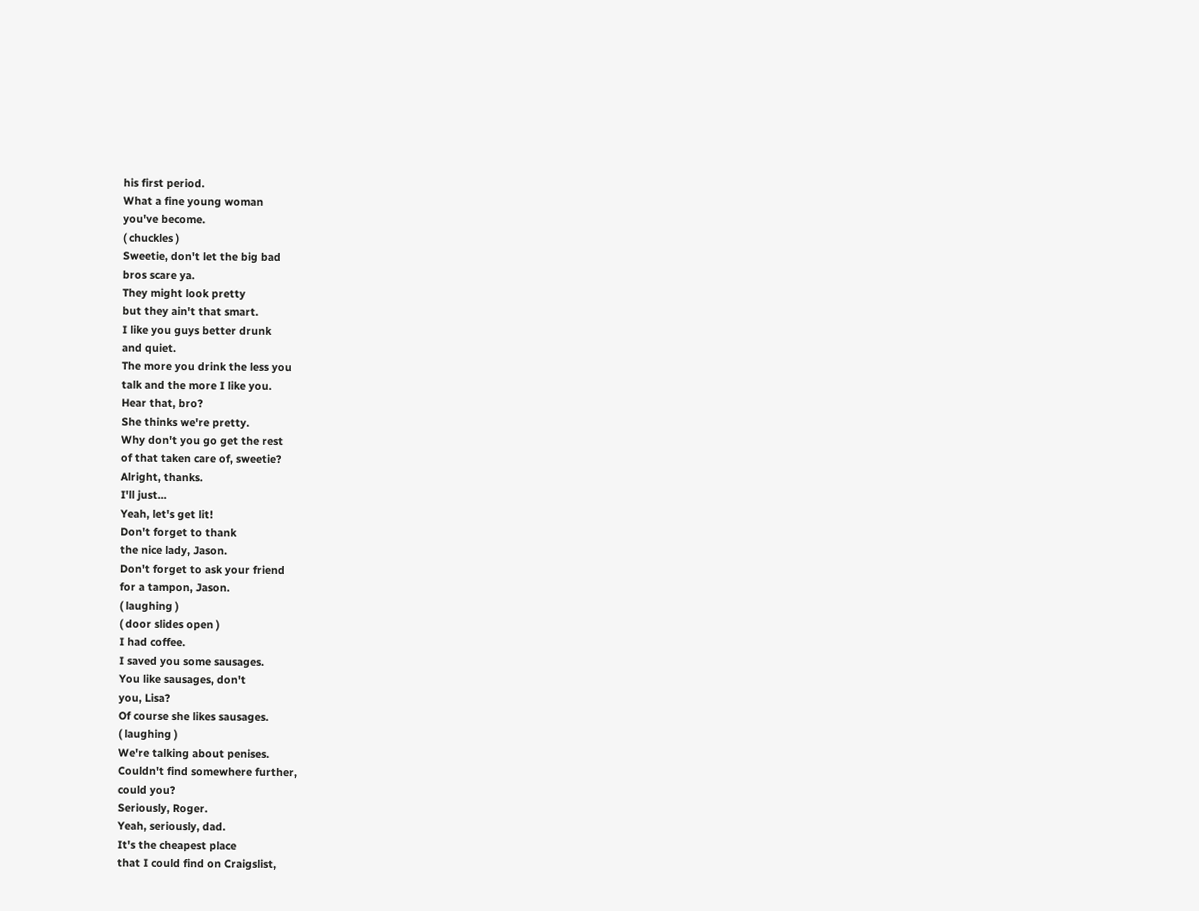his first period.
What a fine young woman
you've become.
( chuckles )
Sweetie, don't let the big bad
bros scare ya.
They might look pretty
but they ain't that smart.
I like you guys better drunk
and quiet.
The more you drink the less you
talk and the more I like you.
Hear that, bro?
She thinks we're pretty.
Why don't you go get the rest
of that taken care of, sweetie?
Alright, thanks.
I'll just...
Yeah, let's get lit!
Don't forget to thank
the nice lady, Jason.
Don't forget to ask your friend
for a tampon, Jason.
( laughing )
( door slides open )
I had coffee.
I saved you some sausages.
You like sausages, don't
you, Lisa?
Of course she likes sausages.
( laughing )
We're talking about penises.
Couldn't find somewhere further,
could you?
Seriously, Roger.
Yeah, seriously, dad.
It's the cheapest place
that I could find on Craigslist,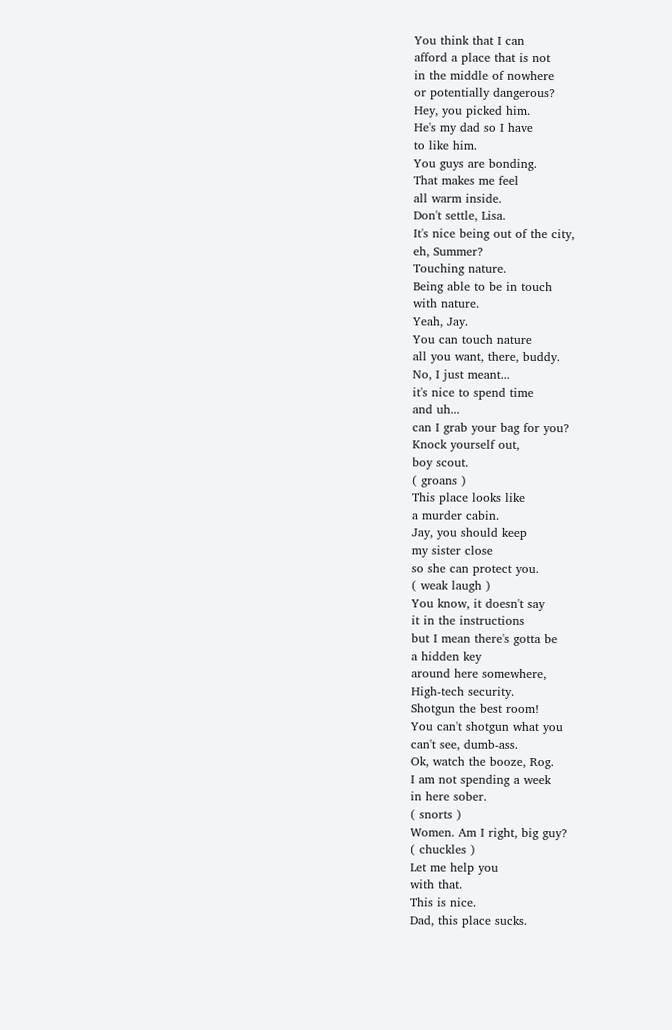You think that I can
afford a place that is not
in the middle of nowhere
or potentially dangerous?
Hey, you picked him.
He's my dad so I have
to like him.
You guys are bonding.
That makes me feel
all warm inside.
Don't settle, Lisa.
It's nice being out of the city,
eh, Summer?
Touching nature.
Being able to be in touch
with nature.
Yeah, Jay.
You can touch nature
all you want, there, buddy.
No, I just meant...
it's nice to spend time
and uh...
can I grab your bag for you?
Knock yourself out,
boy scout.
( groans )
This place looks like
a murder cabin.
Jay, you should keep
my sister close
so she can protect you.
( weak laugh )
You know, it doesn't say
it in the instructions
but I mean there's gotta be
a hidden key
around here somewhere,
High-tech security.
Shotgun the best room!
You can't shotgun what you
can't see, dumb-ass.
Ok, watch the booze, Rog.
I am not spending a week
in here sober.
( snorts )
Women. Am I right, big guy?
( chuckles )
Let me help you
with that.
This is nice.
Dad, this place sucks.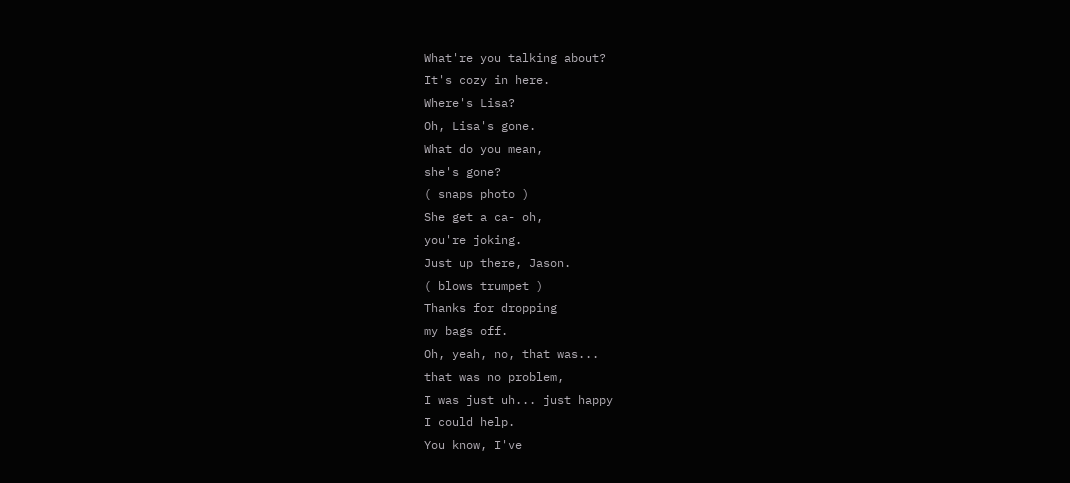What're you talking about?
It's cozy in here.
Where's Lisa?
Oh, Lisa's gone.
What do you mean,
she's gone?
( snaps photo )
She get a ca- oh,
you're joking.
Just up there, Jason.
( blows trumpet )
Thanks for dropping
my bags off.
Oh, yeah, no, that was...
that was no problem,
I was just uh... just happy
I could help.
You know, I've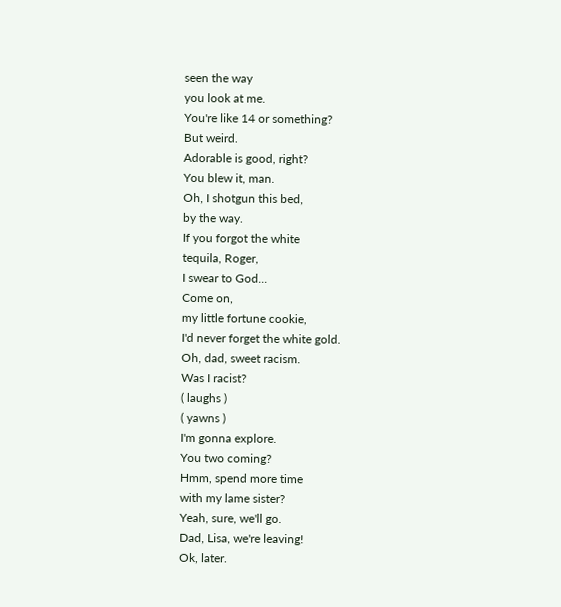seen the way
you look at me.
You're like 14 or something?
But weird.
Adorable is good, right?
You blew it, man.
Oh, I shotgun this bed,
by the way.
If you forgot the white
tequila, Roger,
I swear to God...
Come on,
my little fortune cookie,
I'd never forget the white gold.
Oh, dad, sweet racism.
Was I racist?
( laughs )
( yawns )
I'm gonna explore.
You two coming?
Hmm, spend more time
with my lame sister?
Yeah, sure, we'll go.
Dad, Lisa, we're leaving!
Ok, later.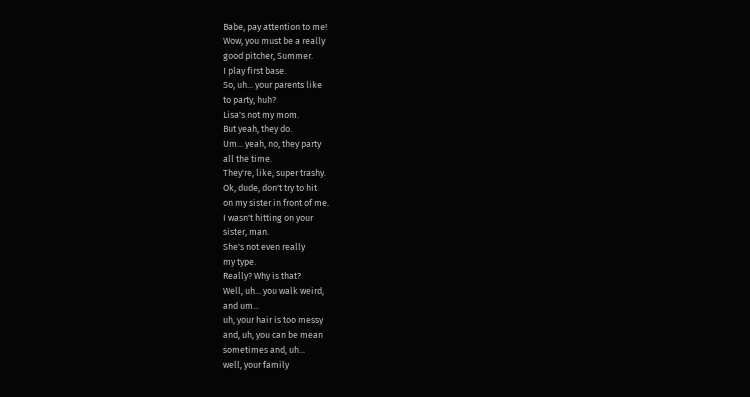Babe, pay attention to me!
Wow, you must be a really
good pitcher, Summer.
I play first base.
So, uh... your parents like
to party, huh?
Lisa's not my mom.
But yeah, they do.
Um... yeah, no, they party
all the time.
They're, like, super trashy.
Ok, dude, don't try to hit
on my sister in front of me.
I wasn't hitting on your
sister, man.
She's not even really
my type.
Really? Why is that?
Well, uh... you walk weird,
and um...
uh, your hair is too messy
and, uh, you can be mean
sometimes and, uh...
well, your family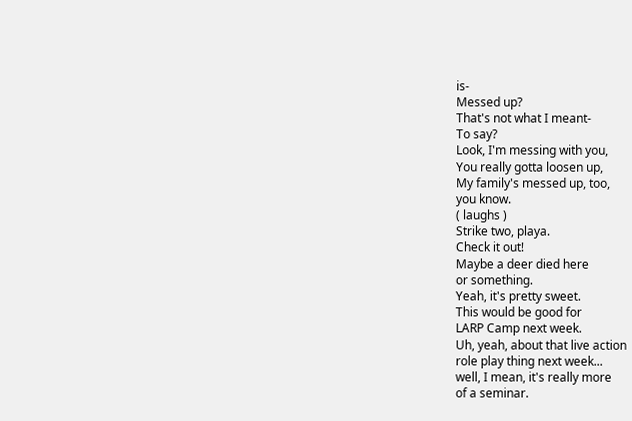is-
Messed up?
That's not what I meant-
To say?
Look, I'm messing with you,
You really gotta loosen up,
My family's messed up, too,
you know.
( laughs )
Strike two, playa.
Check it out!
Maybe a deer died here
or something.
Yeah, it's pretty sweet.
This would be good for
LARP Camp next week.
Uh, yeah, about that live action
role play thing next week...
well, I mean, it's really more
of a seminar.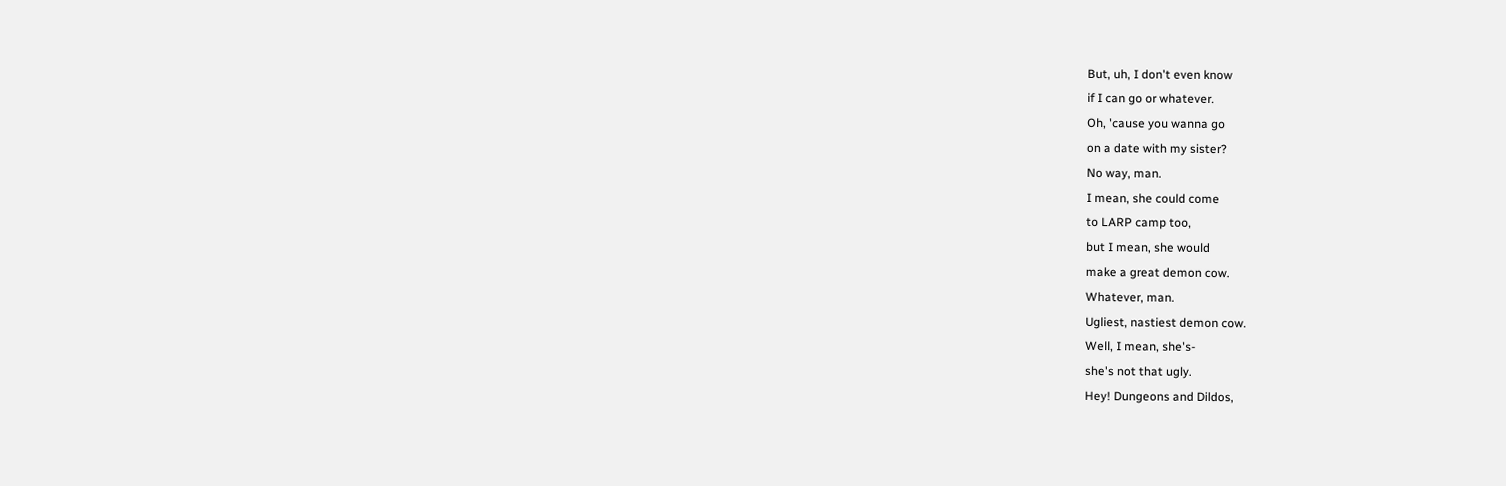But, uh, I don't even know
if I can go or whatever.
Oh, 'cause you wanna go
on a date with my sister?
No way, man.
I mean, she could come
to LARP camp too,
but I mean, she would
make a great demon cow.
Whatever, man.
Ugliest, nastiest demon cow.
Well, I mean, she's-
she's not that ugly.
Hey! Dungeons and Dildos,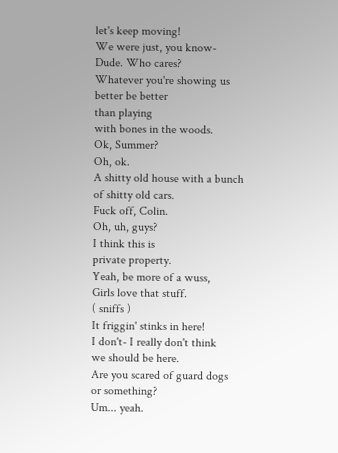let's keep moving!
We were just, you know-
Dude. Who cares?
Whatever you're showing us
better be better
than playing
with bones in the woods.
Ok, Summer?
Oh, ok.
A shitty old house with a bunch
of shitty old cars.
Fuck off, Colin.
Oh, uh, guys?
I think this is
private property.
Yeah, be more of a wuss,
Girls love that stuff.
( sniffs )
It friggin' stinks in here!
I don't- I really don't think
we should be here.
Are you scared of guard dogs
or something?
Um... yeah.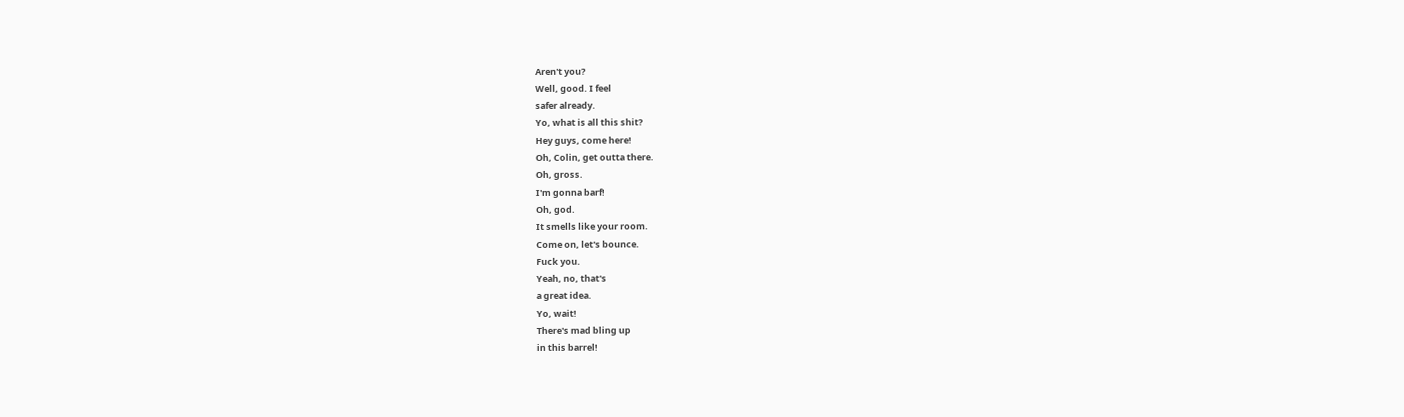Aren't you?
Well, good. I feel
safer already.
Yo, what is all this shit?
Hey guys, come here!
Oh, Colin, get outta there.
Oh, gross.
I'm gonna barf!
Oh, god.
It smells like your room.
Come on, let's bounce.
Fuck you.
Yeah, no, that's
a great idea.
Yo, wait!
There's mad bling up
in this barrel!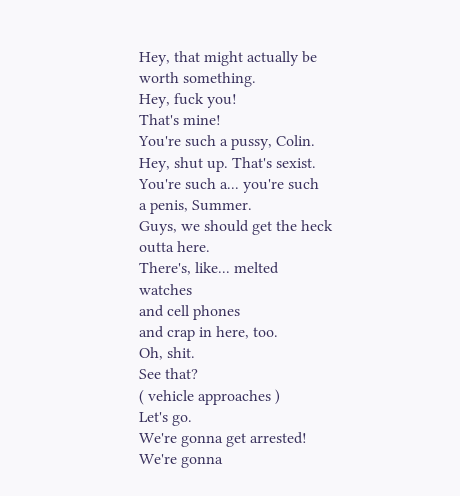Hey, that might actually be
worth something.
Hey, fuck you!
That's mine!
You're such a pussy, Colin.
Hey, shut up. That's sexist.
You're such a... you're such
a penis, Summer.
Guys, we should get the heck
outta here.
There's, like... melted watches
and cell phones
and crap in here, too.
Oh, shit.
See that?
( vehicle approaches )
Let's go.
We're gonna get arrested!
We're gonna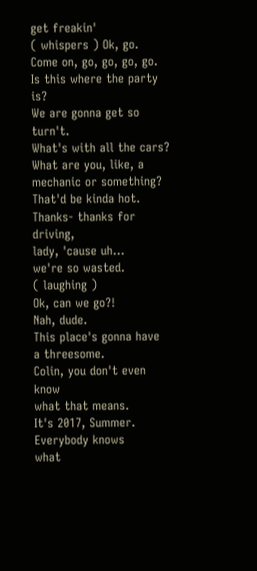get freakin'
( whispers ) Ok, go.
Come on, go, go, go, go.
Is this where the party is?
We are gonna get so turn't.
What's with all the cars?
What are you, like, a
mechanic or something?
That'd be kinda hot.
Thanks- thanks for driving,
lady, 'cause uh...
we're so wasted.
( laughing )
Ok, can we go?!
Nah, dude.
This place's gonna have
a threesome.
Colin, you don't even know
what that means.
It's 2017, Summer.
Everybody knows
what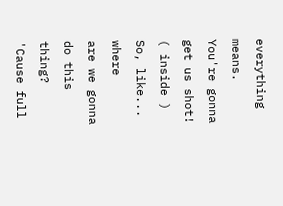everything means.
You're gonna get us shot!
( inside ) So, like... where
are we gonna do this thing?
'Cause full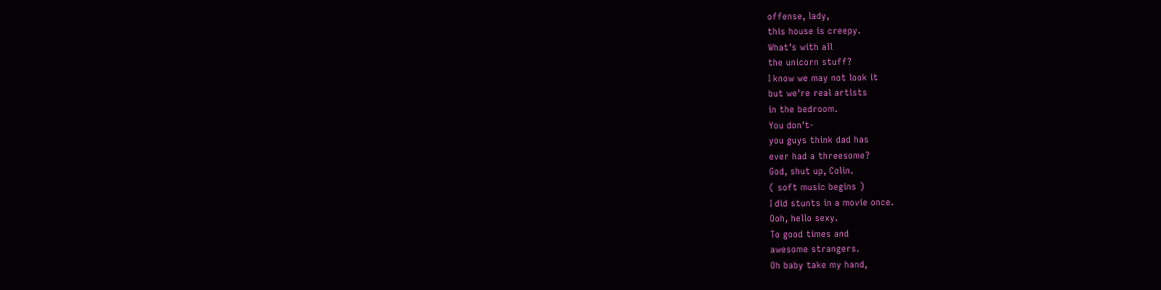offense, lady,
this house is creepy.
What's with all
the unicorn stuff?
I know we may not look it
but we're real artists
in the bedroom.
You don't-
you guys think dad has
ever had a threesome?
God, shut up, Colin.
( soft music begins )
I did stunts in a movie once.
Ooh, hello sexy.
To good times and
awesome strangers.
Oh baby take my hand,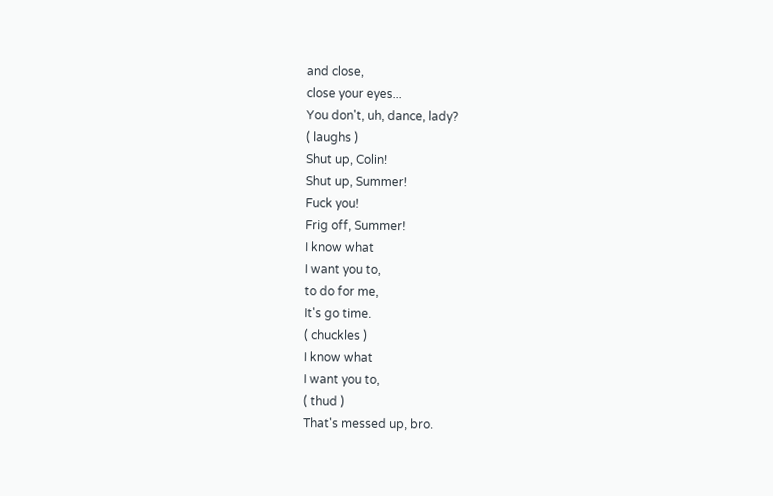and close,
close your eyes...
You don't, uh, dance, lady?
( laughs )
Shut up, Colin!
Shut up, Summer!
Fuck you!
Frig off, Summer!
I know what
I want you to,
to do for me,
It's go time.
( chuckles )
I know what
I want you to,
( thud )
That's messed up, bro.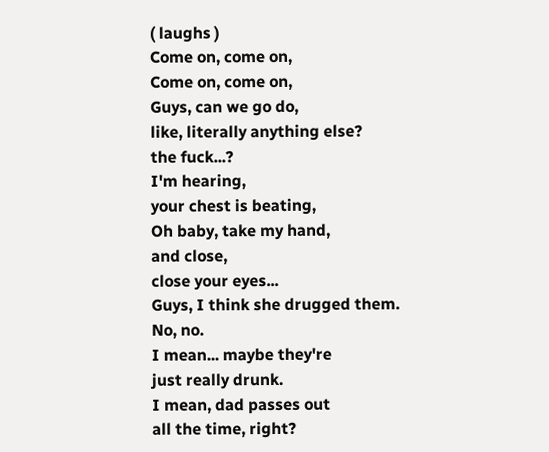( laughs )
Come on, come on,
Come on, come on,
Guys, can we go do,
like, literally anything else?
the fuck...?
I'm hearing,
your chest is beating,
Oh baby, take my hand,
and close,
close your eyes...
Guys, I think she drugged them.
No, no.
I mean... maybe they're
just really drunk.
I mean, dad passes out
all the time, right?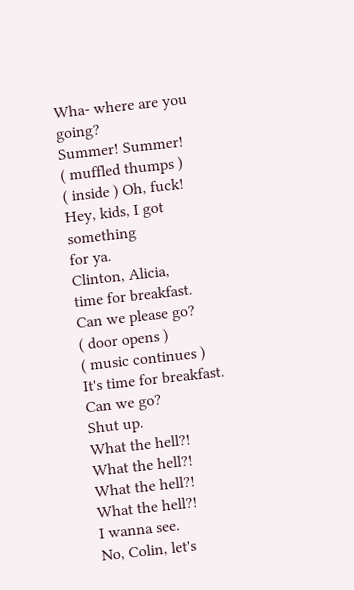Wha- where are you going?
Summer! Summer!
( muffled thumps )
( inside ) Oh, fuck!
Hey, kids, I got something
for ya.
Clinton, Alicia,
time for breakfast.
Can we please go?
( door opens )
( music continues )
It's time for breakfast.
Can we go?
Shut up.
What the hell?!
What the hell?!
What the hell?!
What the hell?!
I wanna see.
No, Colin, let's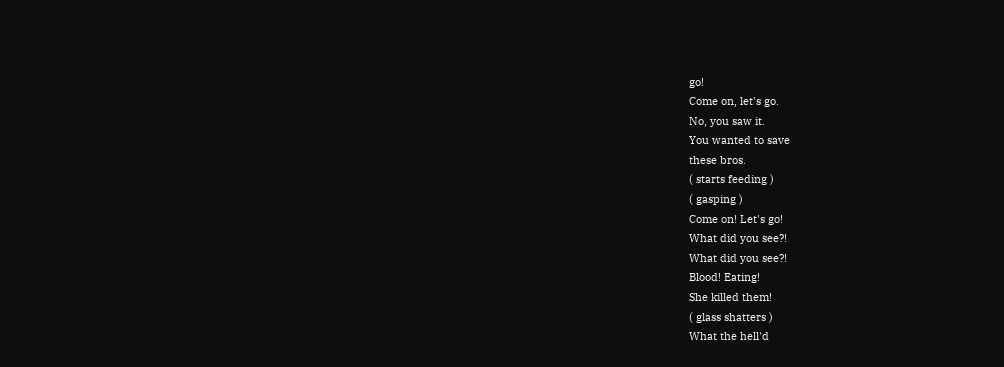go!
Come on, let's go.
No, you saw it.
You wanted to save
these bros.
( starts feeding )
( gasping )
Come on! Let's go!
What did you see?!
What did you see?!
Blood! Eating!
She killed them!
( glass shatters )
What the hell'd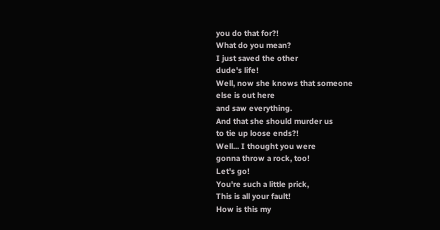you do that for?!
What do you mean?
I just saved the other
dude's life!
Well, now she knows that someone
else is out here
and saw everything.
And that she should murder us
to tie up loose ends?!
Well... I thought you were
gonna throw a rock, too!
Let's go!
You're such a little prick,
This is all your fault!
How is this my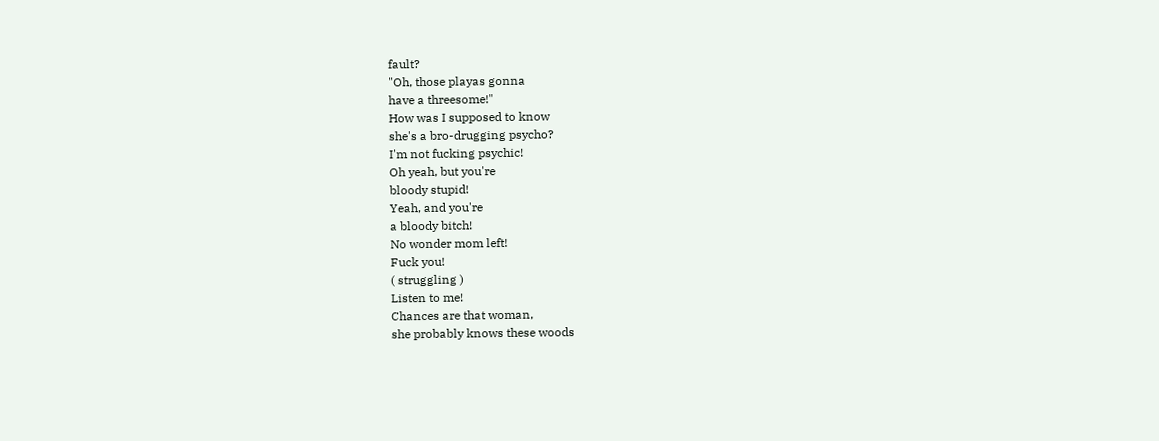fault?
"Oh, those playas gonna
have a threesome!"
How was I supposed to know
she's a bro-drugging psycho?
I'm not fucking psychic!
Oh yeah, but you're
bloody stupid!
Yeah, and you're
a bloody bitch!
No wonder mom left!
Fuck you!
( struggling )
Listen to me!
Chances are that woman,
she probably knows these woods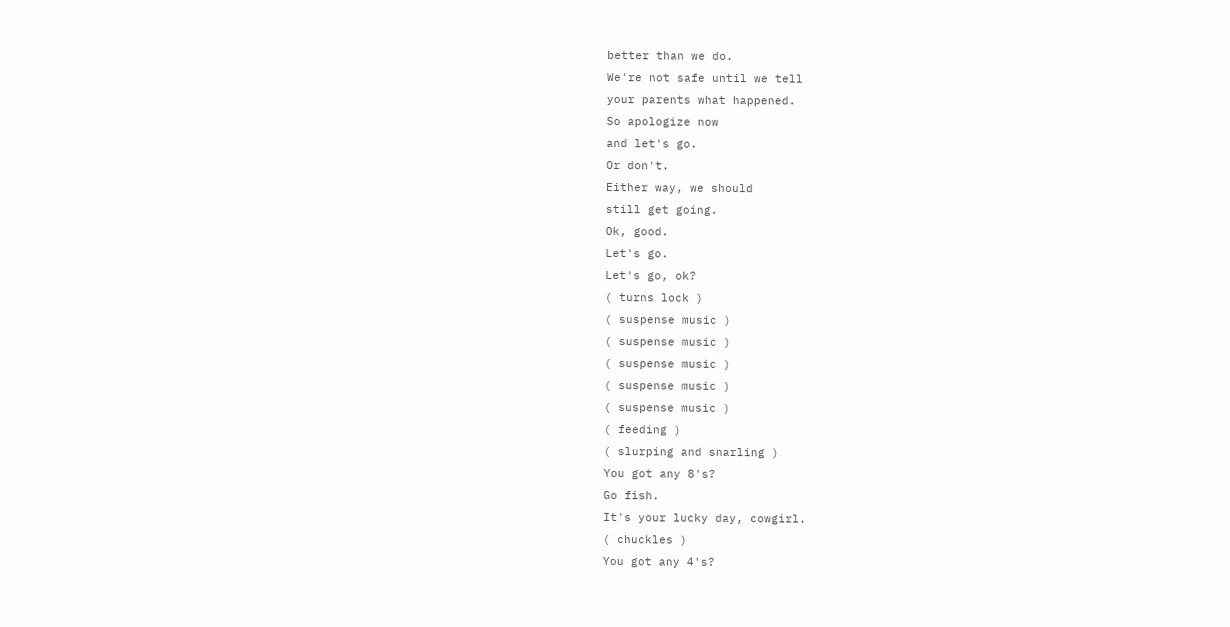better than we do.
We're not safe until we tell
your parents what happened.
So apologize now
and let's go.
Or don't.
Either way, we should
still get going.
Ok, good.
Let's go.
Let's go, ok?
( turns lock )
( suspense music )
( suspense music )
( suspense music )
( suspense music )
( suspense music )
( feeding )
( slurping and snarling )
You got any 8's?
Go fish.
It's your lucky day, cowgirl.
( chuckles )
You got any 4's?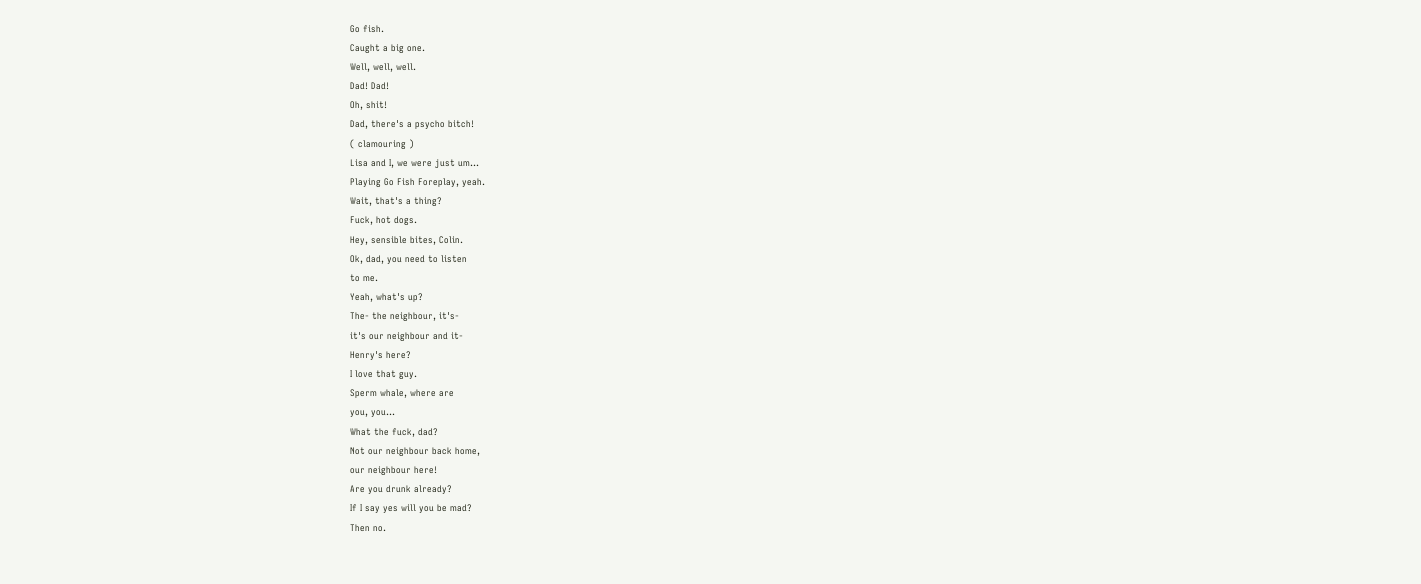Go fish.
Caught a big one.
Well, well, well.
Dad! Dad!
Oh, shit!
Dad, there's a psycho bitch!
( clamouring )
Lisa and I, we were just um...
Playing Go Fish Foreplay, yeah.
Wait, that's a thing?
Fuck, hot dogs.
Hey, sensible bites, Colin.
Ok, dad, you need to listen
to me.
Yeah, what's up?
The- the neighbour, it's-
it's our neighbour and it-
Henry's here?
I love that guy.
Sperm whale, where are
you, you...
What the fuck, dad?
Not our neighbour back home,
our neighbour here!
Are you drunk already?
If I say yes will you be mad?
Then no.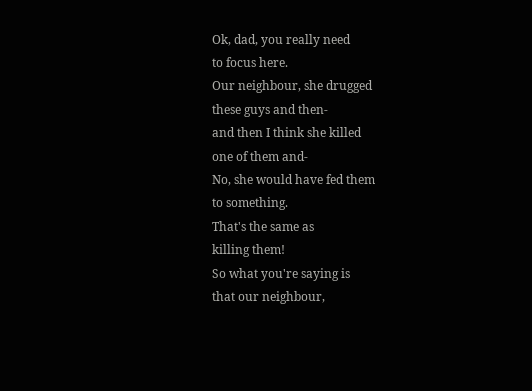Ok, dad, you really need
to focus here.
Our neighbour, she drugged
these guys and then-
and then I think she killed
one of them and-
No, she would have fed them
to something.
That's the same as
killing them!
So what you're saying is
that our neighbour,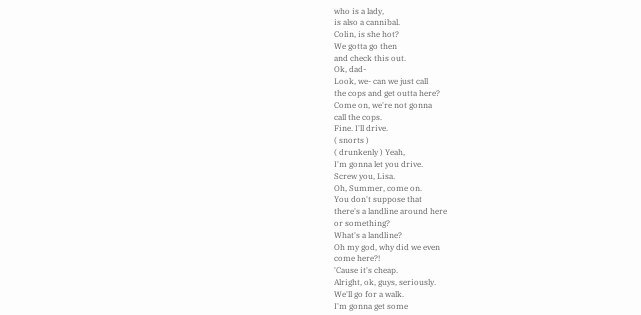who is a lady,
is also a cannibal.
Colin, is she hot?
We gotta go then
and check this out.
Ok, dad-
Look, we- can we just call
the cops and get outta here?
Come on, we're not gonna
call the cops.
Fine. I'll drive.
( snorts )
( drunkenly ) Yeah,
I'm gonna let you drive.
Screw you, Lisa.
Oh, Summer, come on.
You don't suppose that
there's a landline around here
or something?
What's a landline?
Oh my god, why did we even
come here?!
'Cause it's cheap.
Alright, ok, guys, seriously.
We'll go for a walk.
I'm gonna get some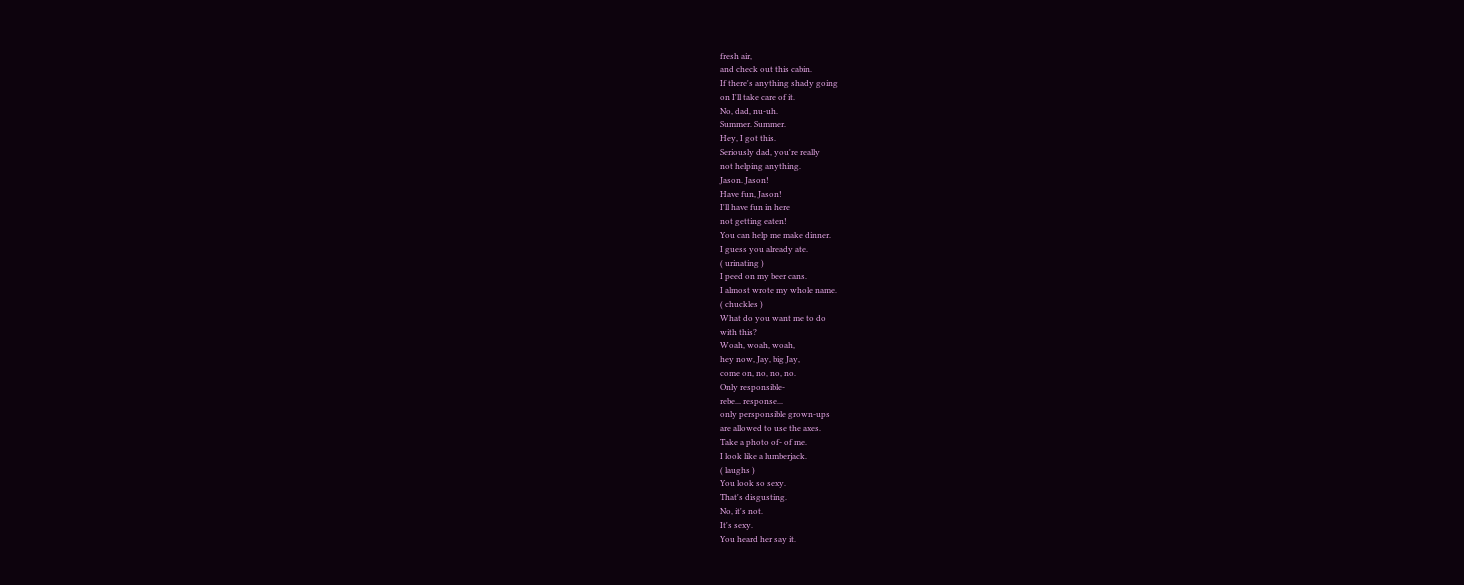fresh air,
and check out this cabin.
If there's anything shady going
on I'll take care of it.
No, dad, nu-uh.
Summer. Summer.
Hey, I got this.
Seriously dad, you're really
not helping anything.
Jason. Jason!
Have fun, Jason!
I'll have fun in here
not getting eaten!
You can help me make dinner.
I guess you already ate.
( urinating )
I peed on my beer cans.
I almost wrote my whole name.
( chuckles )
What do you want me to do
with this?
Woah, woah, woah,
hey now, Jay, big Jay,
come on, no, no, no.
Only responsible-
rebe... response...
only persponsible grown-ups
are allowed to use the axes.
Take a photo of- of me.
I look like a lumberjack.
( laughs )
You look so sexy.
That's disgusting.
No, it's not.
It's sexy.
You heard her say it.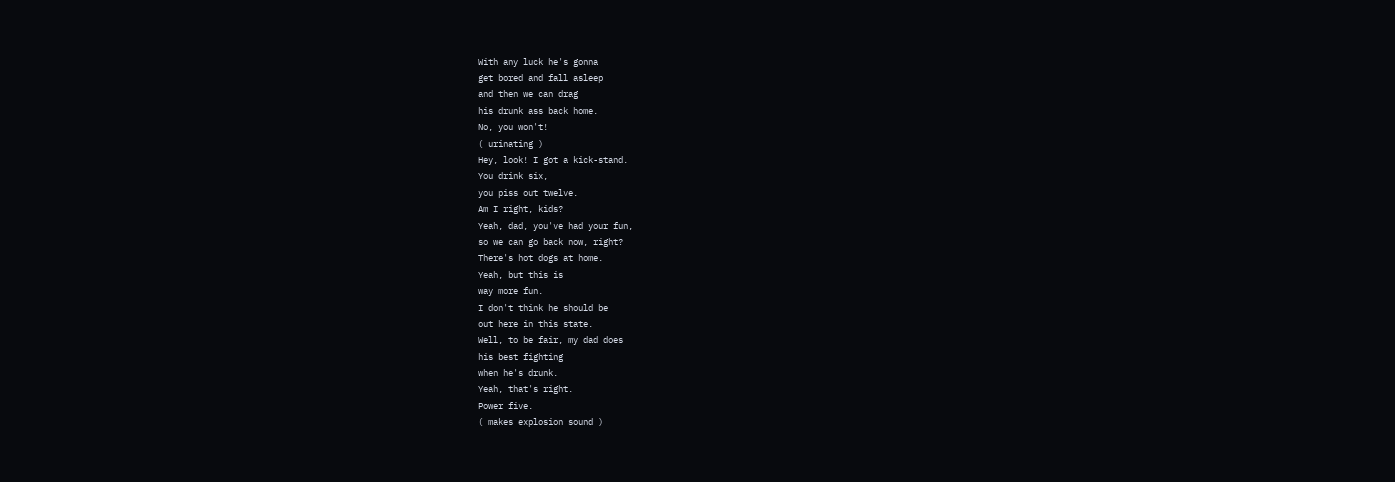With any luck he's gonna
get bored and fall asleep
and then we can drag
his drunk ass back home.
No, you won't!
( urinating )
Hey, look! I got a kick-stand.
You drink six,
you piss out twelve.
Am I right, kids?
Yeah, dad, you've had your fun,
so we can go back now, right?
There's hot dogs at home.
Yeah, but this is
way more fun.
I don't think he should be
out here in this state.
Well, to be fair, my dad does
his best fighting
when he's drunk.
Yeah, that's right.
Power five.
( makes explosion sound )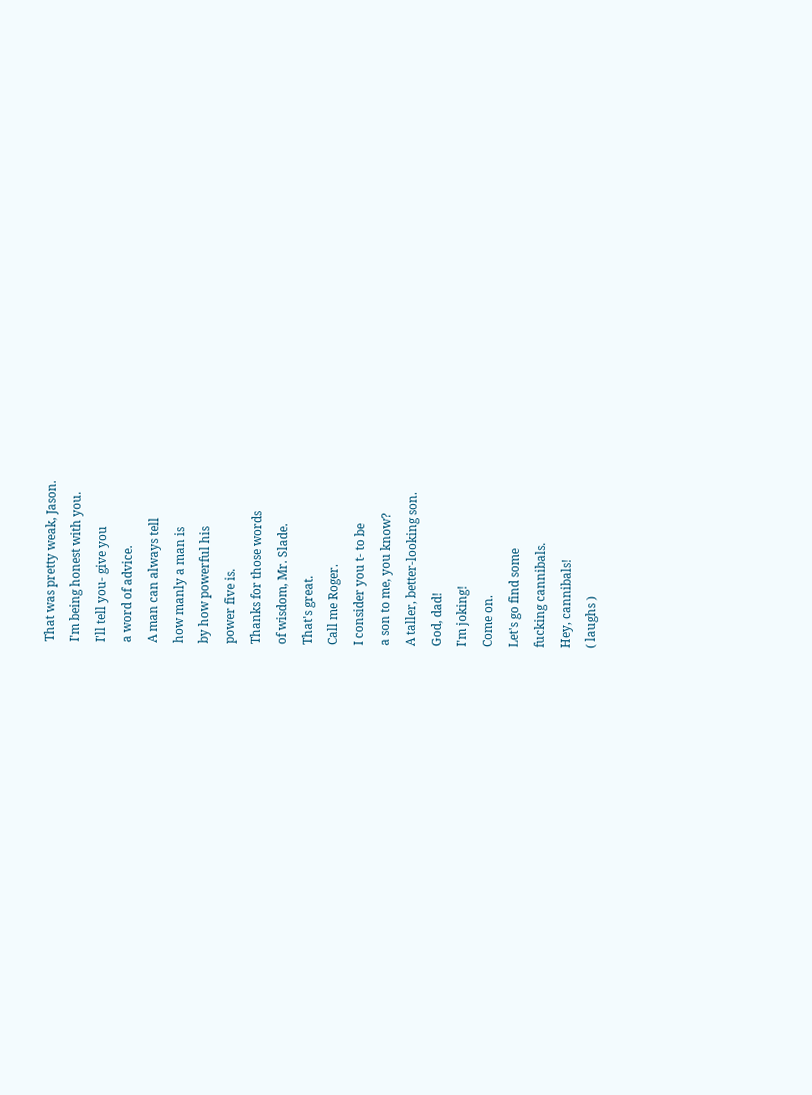That was pretty weak, Jason.
I'm being honest with you.
I'll tell you- give you
a word of advice.
A man can always tell
how manly a man is
by how powerful his
power five is.
Thanks for those words
of wisdom, Mr. Slade.
That's great.
Call me Roger.
I consider you t- to be
a son to me, you know?
A taller, better-looking son.
God, dad!
I'm joking!
Come on.
Let's go find some
fucking cannibals.
Hey, cannibals!
( laughs )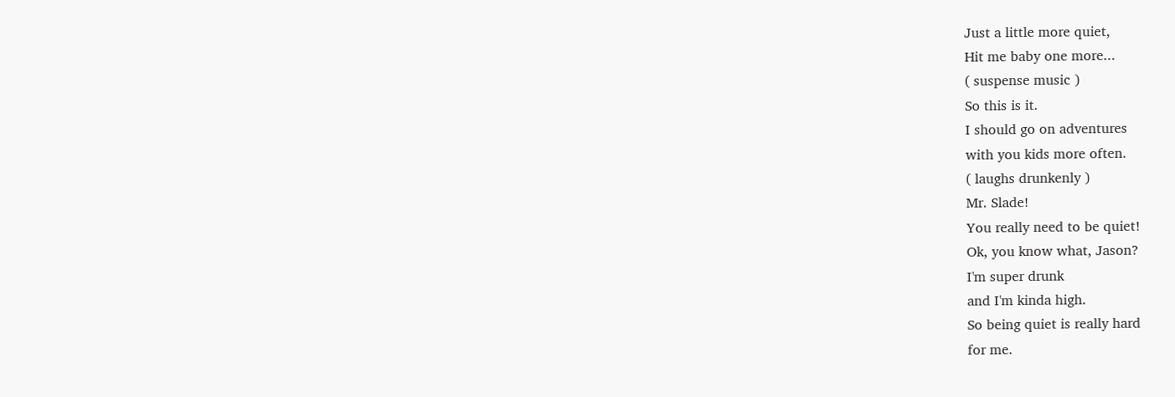Just a little more quiet,
Hit me baby one more...
( suspense music )
So this is it.
I should go on adventures
with you kids more often.
( laughs drunkenly )
Mr. Slade!
You really need to be quiet!
Ok, you know what, Jason?
I'm super drunk
and I'm kinda high.
So being quiet is really hard
for me.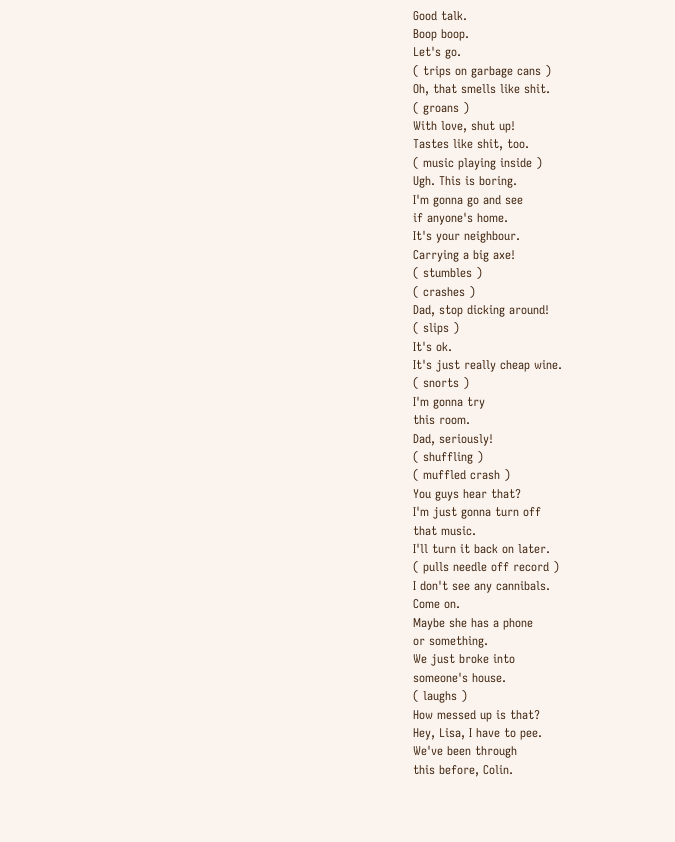Good talk.
Boop boop.
Let's go.
( trips on garbage cans )
Oh, that smells like shit.
( groans )
With love, shut up!
Tastes like shit, too.
( music playing inside )
Ugh. This is boring.
I'm gonna go and see
if anyone's home.
It's your neighbour.
Carrying a big axe!
( stumbles )
( crashes )
Dad, stop dicking around!
( slips )
It's ok.
It's just really cheap wine.
( snorts )
I'm gonna try
this room.
Dad, seriously!
( shuffling )
( muffled crash )
You guys hear that?
I'm just gonna turn off
that music.
I'll turn it back on later.
( pulls needle off record )
I don't see any cannibals.
Come on.
Maybe she has a phone
or something.
We just broke into
someone's house.
( laughs )
How messed up is that?
Hey, Lisa, I have to pee.
We've been through
this before, Colin.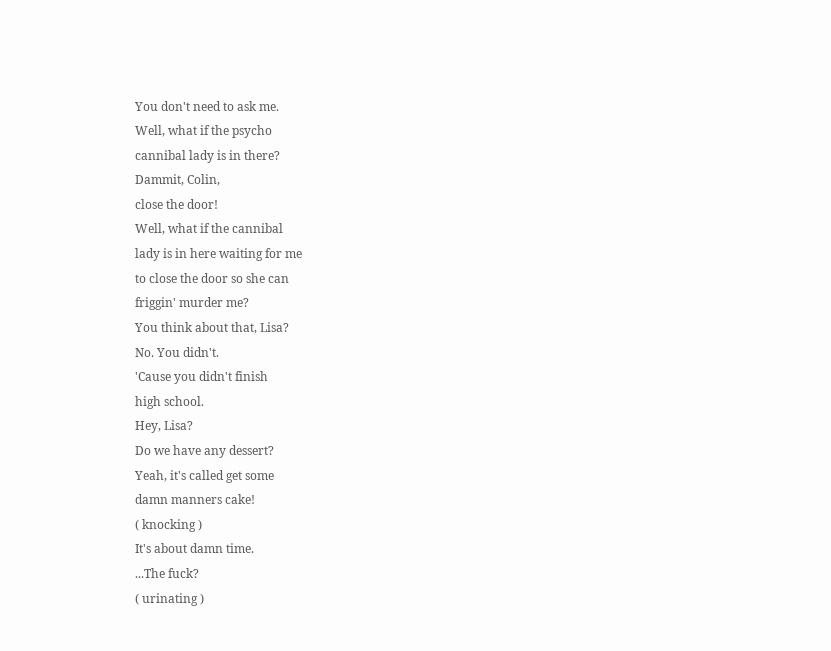You don't need to ask me.
Well, what if the psycho
cannibal lady is in there?
Dammit, Colin,
close the door!
Well, what if the cannibal
lady is in here waiting for me
to close the door so she can
friggin' murder me?
You think about that, Lisa?
No. You didn't.
'Cause you didn't finish
high school.
Hey, Lisa?
Do we have any dessert?
Yeah, it's called get some
damn manners cake!
( knocking )
It's about damn time.
...The fuck?
( urinating )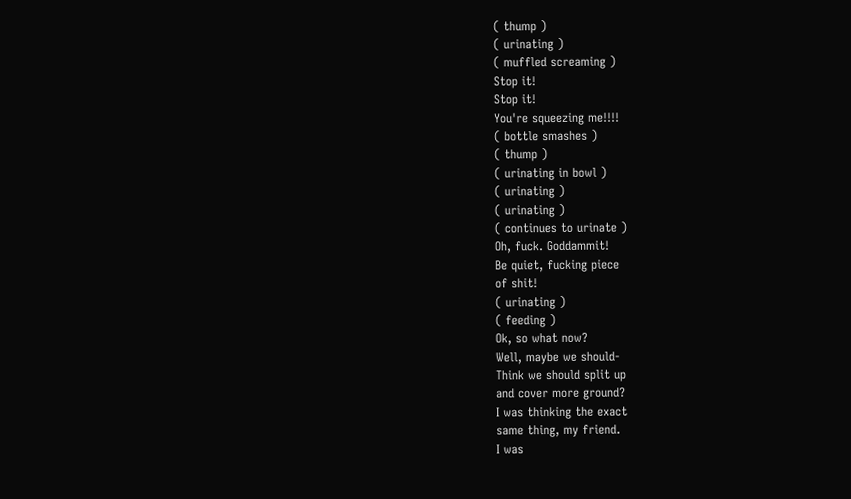( thump )
( urinating )
( muffled screaming )
Stop it!
Stop it!
You're squeezing me!!!!
( bottle smashes )
( thump )
( urinating in bowl )
( urinating )
( urinating )
( continues to urinate )
Oh, fuck. Goddammit!
Be quiet, fucking piece
of shit!
( urinating )
( feeding )
Ok, so what now?
Well, maybe we should-
Think we should split up
and cover more ground?
I was thinking the exact
same thing, my friend.
I was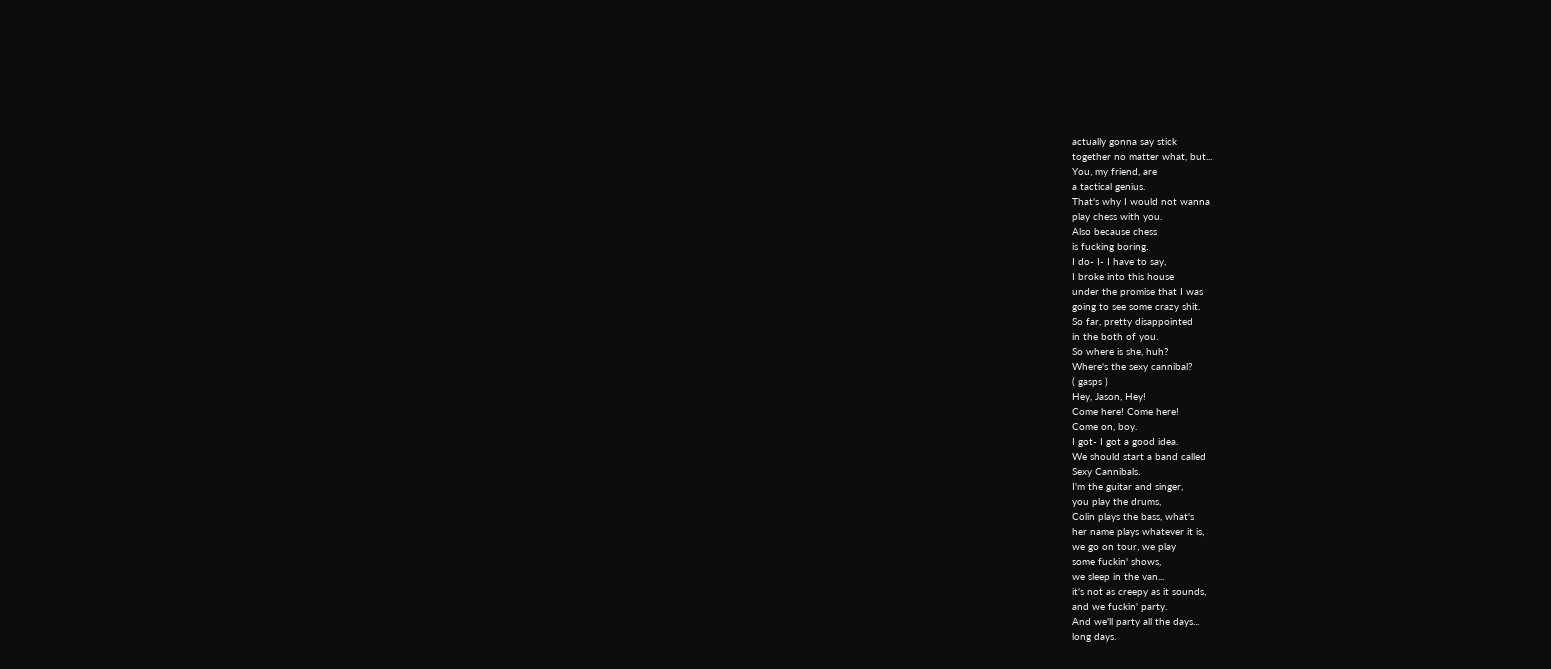actually gonna say stick
together no matter what, but...
You, my friend, are
a tactical genius.
That's why I would not wanna
play chess with you.
Also because chess
is fucking boring.
I do- I- I have to say,
I broke into this house
under the promise that I was
going to see some crazy shit.
So far, pretty disappointed
in the both of you.
So where is she, huh?
Where's the sexy cannibal?
( gasps )
Hey, Jason, Hey!
Come here! Come here!
Come on, boy.
I got- I got a good idea.
We should start a band called
Sexy Cannibals.
I'm the guitar and singer,
you play the drums,
Colin plays the bass, what's
her name plays whatever it is,
we go on tour, we play
some fuckin' shows,
we sleep in the van...
it's not as creepy as it sounds,
and we fuckin' party.
And we'll party all the days...
long days.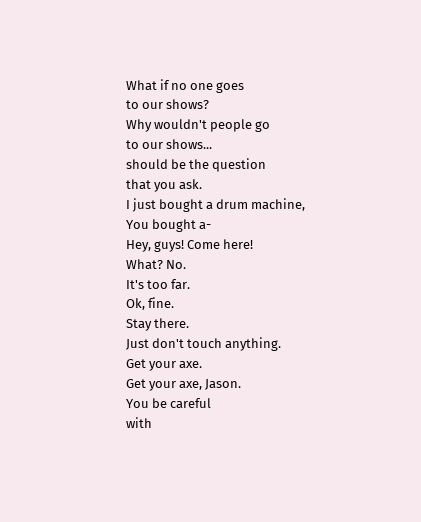What if no one goes
to our shows?
Why wouldn't people go
to our shows...
should be the question
that you ask.
I just bought a drum machine,
You bought a-
Hey, guys! Come here!
What? No.
It's too far.
Ok, fine.
Stay there.
Just don't touch anything.
Get your axe.
Get your axe, Jason.
You be careful
with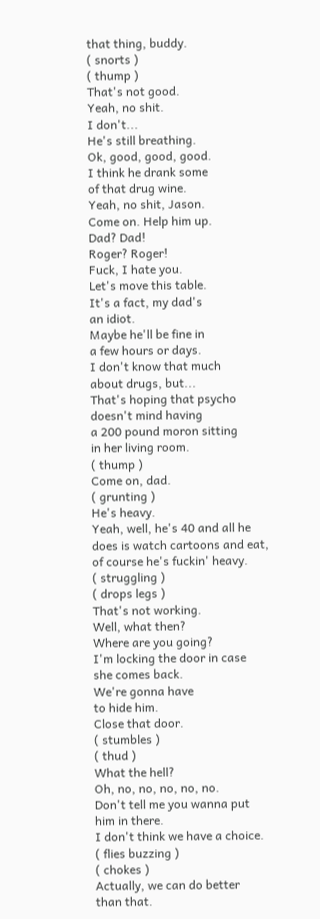that thing, buddy.
( snorts )
( thump )
That's not good.
Yeah, no shit.
I don't...
He's still breathing.
Ok, good, good, good.
I think he drank some
of that drug wine.
Yeah, no shit, Jason.
Come on. Help him up.
Dad? Dad!
Roger? Roger!
Fuck, I hate you.
Let's move this table.
It's a fact, my dad's
an idiot.
Maybe he'll be fine in
a few hours or days.
I don't know that much
about drugs, but...
That's hoping that psycho
doesn't mind having
a 200 pound moron sitting
in her living room.
( thump )
Come on, dad.
( grunting )
He's heavy.
Yeah, well, he's 40 and all he
does is watch cartoons and eat,
of course he's fuckin' heavy.
( struggling )
( drops legs )
That's not working.
Well, what then?
Where are you going?
I'm locking the door in case
she comes back.
We're gonna have
to hide him.
Close that door.
( stumbles )
( thud )
What the hell?
Oh, no, no, no, no, no.
Don't tell me you wanna put
him in there.
I don't think we have a choice.
( flies buzzing )
( chokes )
Actually, we can do better
than that.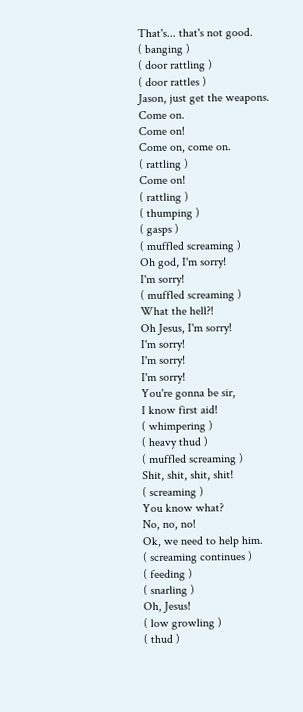That's... that's not good.
( banging )
( door rattling )
( door rattles )
Jason, just get the weapons.
Come on.
Come on!
Come on, come on.
( rattling )
Come on!
( rattling )
( thumping )
( gasps )
( muffled screaming )
Oh god, I'm sorry!
I'm sorry!
( muffled screaming )
What the hell?!
Oh Jesus, I'm sorry!
I'm sorry!
I'm sorry!
I'm sorry!
You're gonna be sir,
I know first aid!
( whimpering )
( heavy thud )
( muffled screaming )
Shit, shit, shit, shit!
( screaming )
You know what?
No, no, no!
Ok, we need to help him.
( screaming continues )
( feeding )
( snarling )
Oh, Jesus!
( low growling )
( thud )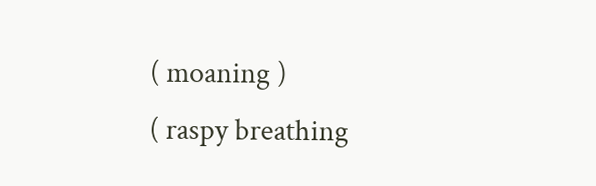( moaning )
( raspy breathing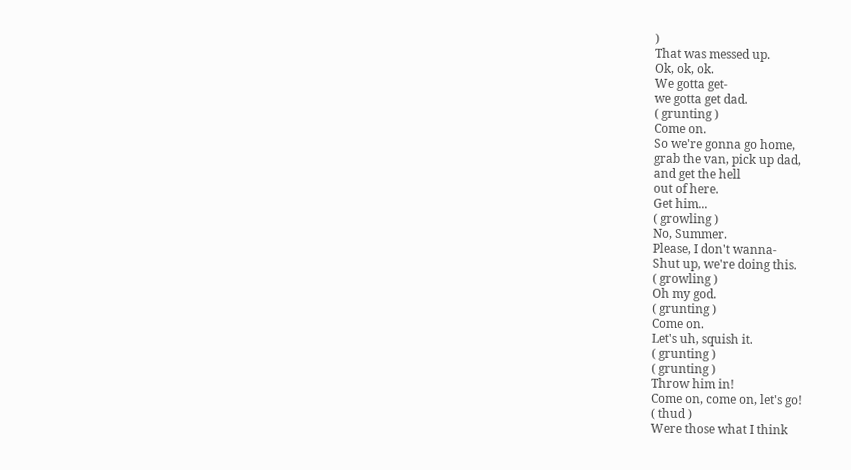)
That was messed up.
Ok, ok, ok.
We gotta get-
we gotta get dad.
( grunting )
Come on.
So we're gonna go home,
grab the van, pick up dad,
and get the hell
out of here.
Get him...
( growling )
No, Summer.
Please, I don't wanna-
Shut up, we're doing this.
( growling )
Oh my god.
( grunting )
Come on.
Let's uh, squish it.
( grunting )
( grunting )
Throw him in!
Come on, come on, let's go!
( thud )
Were those what I think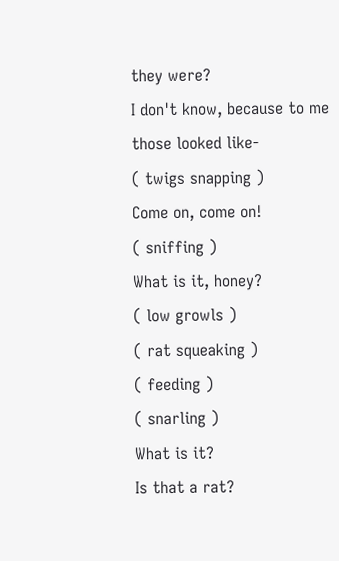they were?
I don't know, because to me
those looked like-
( twigs snapping )
Come on, come on!
( sniffing )
What is it, honey?
( low growls )
( rat squeaking )
( feeding )
( snarling )
What is it?
Is that a rat?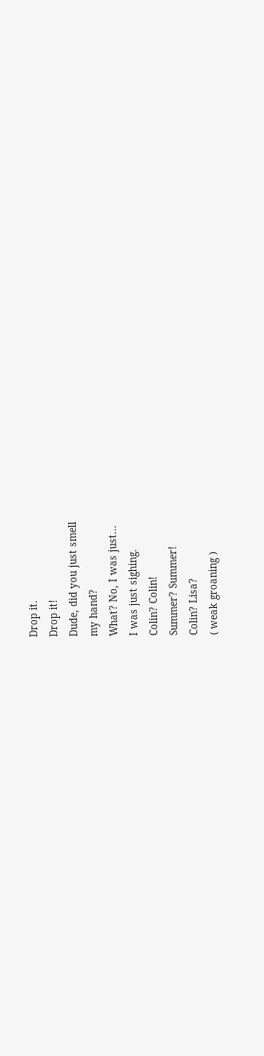Drop it.
Drop it!
Dude, did you just smell
my hand?
What? No, I was just...
I was just sighing.
Colin? Colin!
Summer? Summer!
Colin? Lisa?
( weak groaning )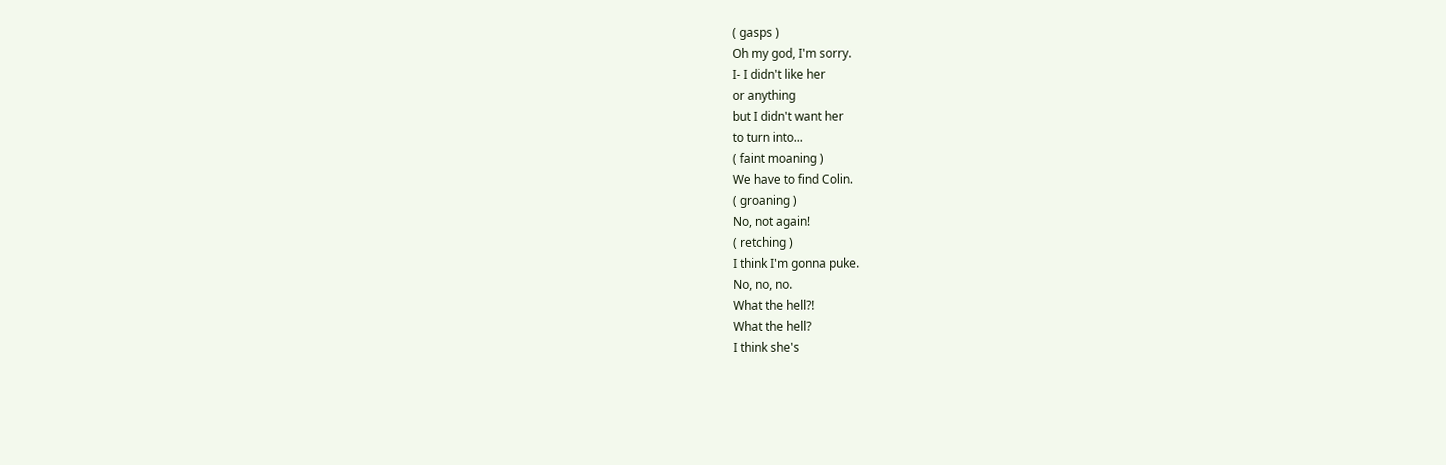( gasps )
Oh my god, I'm sorry.
I- I didn't like her
or anything
but I didn't want her
to turn into...
( faint moaning )
We have to find Colin.
( groaning )
No, not again!
( retching )
I think I'm gonna puke.
No, no, no.
What the hell?!
What the hell?
I think she's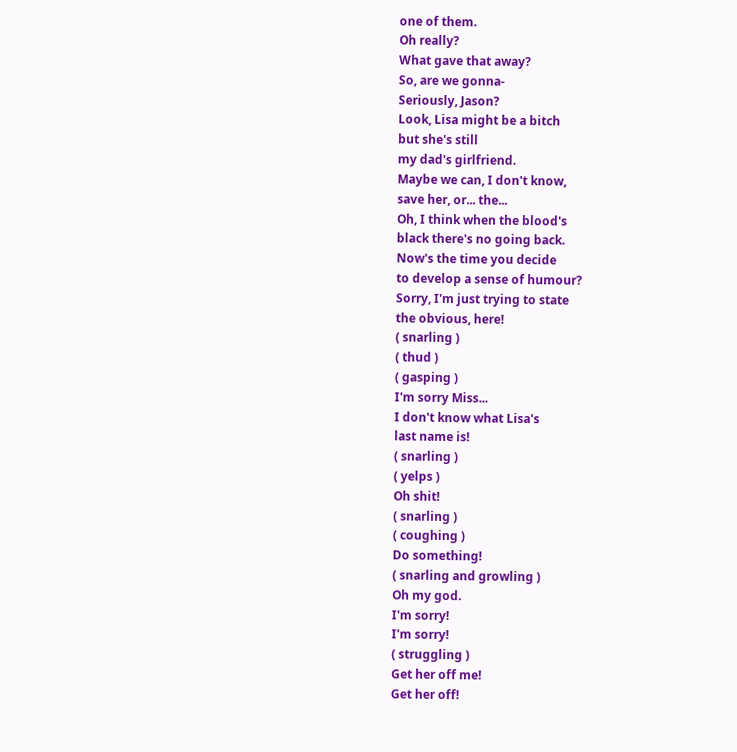one of them.
Oh really?
What gave that away?
So, are we gonna-
Seriously, Jason?
Look, Lisa might be a bitch
but she's still
my dad's girlfriend.
Maybe we can, I don't know,
save her, or... the...
Oh, I think when the blood's
black there's no going back.
Now's the time you decide
to develop a sense of humour?
Sorry, I'm just trying to state
the obvious, here!
( snarling )
( thud )
( gasping )
I'm sorry Miss...
I don't know what Lisa's
last name is!
( snarling )
( yelps )
Oh shit!
( snarling )
( coughing )
Do something!
( snarling and growling )
Oh my god.
I'm sorry!
I'm sorry!
( struggling )
Get her off me!
Get her off!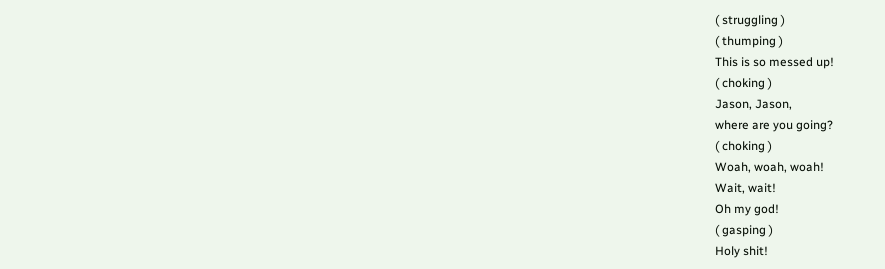( struggling )
( thumping )
This is so messed up!
( choking )
Jason, Jason,
where are you going?
( choking )
Woah, woah, woah!
Wait, wait!
Oh my god!
( gasping )
Holy shit!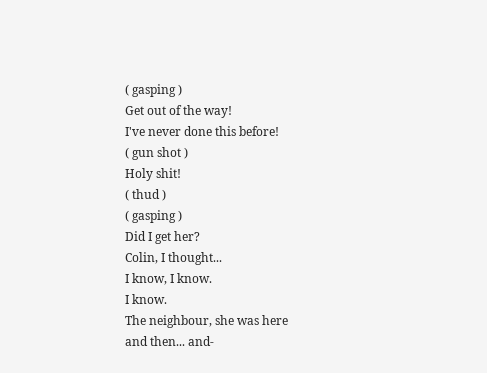( gasping )
Get out of the way!
I've never done this before!
( gun shot )
Holy shit!
( thud )
( gasping )
Did I get her?
Colin, I thought...
I know, I know.
I know.
The neighbour, she was here
and then... and-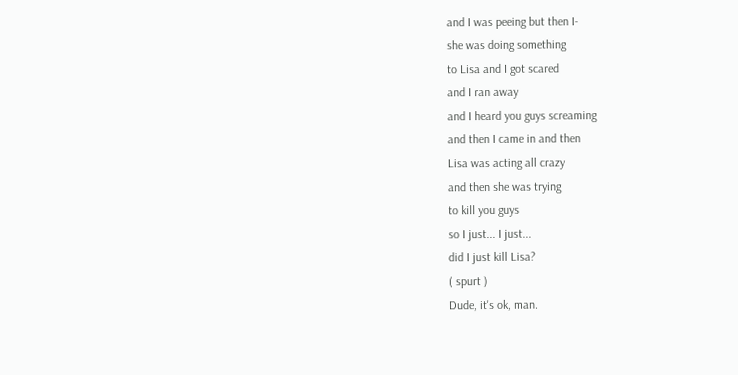and I was peeing but then I-
she was doing something
to Lisa and I got scared
and I ran away
and I heard you guys screaming
and then I came in and then
Lisa was acting all crazy
and then she was trying
to kill you guys
so I just... I just...
did I just kill Lisa?
( spurt )
Dude, it's ok, man.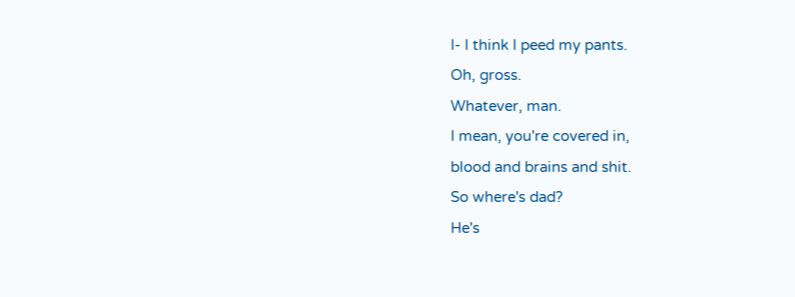I- I think I peed my pants.
Oh, gross.
Whatever, man.
I mean, you're covered in,
blood and brains and shit.
So where's dad?
He's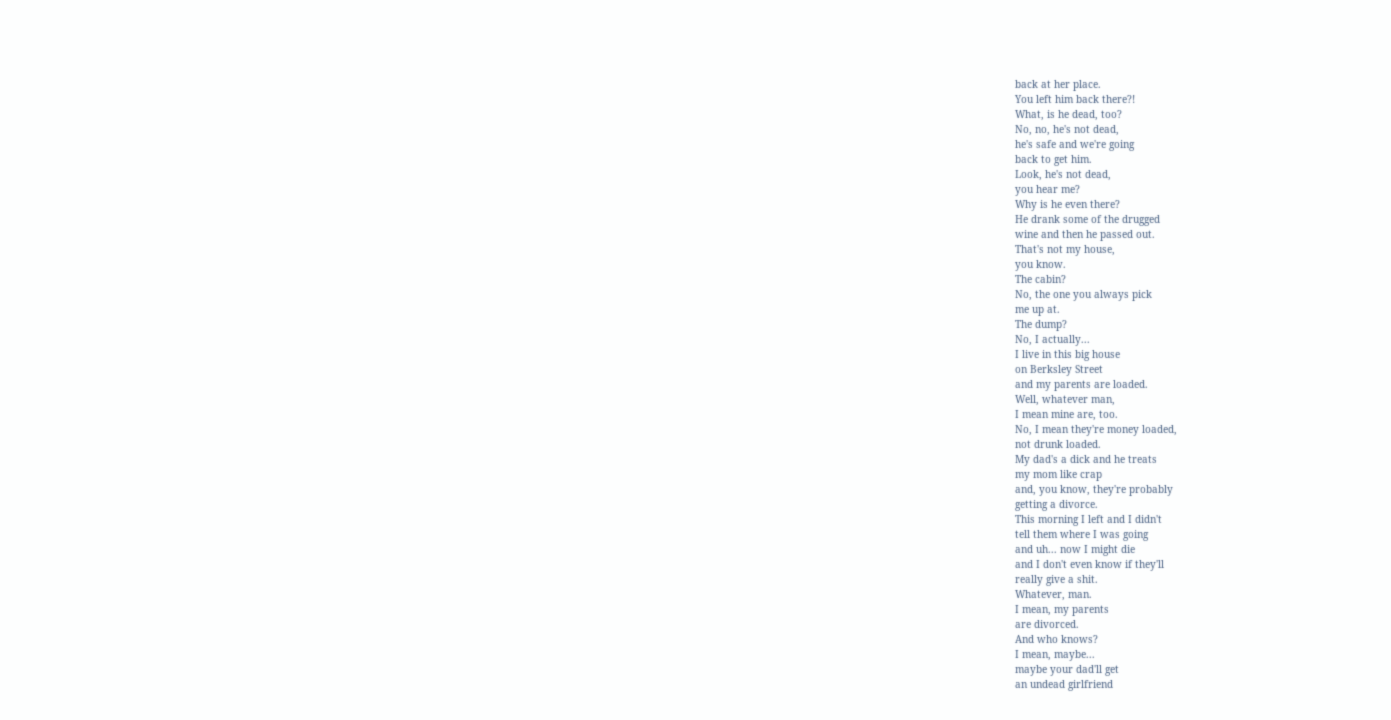back at her place.
You left him back there?!
What, is he dead, too?
No, no, he's not dead,
he's safe and we're going
back to get him.
Look, he's not dead,
you hear me?
Why is he even there?
He drank some of the drugged
wine and then he passed out.
That's not my house,
you know.
The cabin?
No, the one you always pick
me up at.
The dump?
No, I actually...
I live in this big house
on Berksley Street
and my parents are loaded.
Well, whatever man,
I mean mine are, too.
No, I mean they're money loaded,
not drunk loaded.
My dad's a dick and he treats
my mom like crap
and, you know, they're probably
getting a divorce.
This morning I left and I didn't
tell them where I was going
and uh... now I might die
and I don't even know if they'll
really give a shit.
Whatever, man.
I mean, my parents
are divorced.
And who knows?
I mean, maybe...
maybe your dad'll get
an undead girlfriend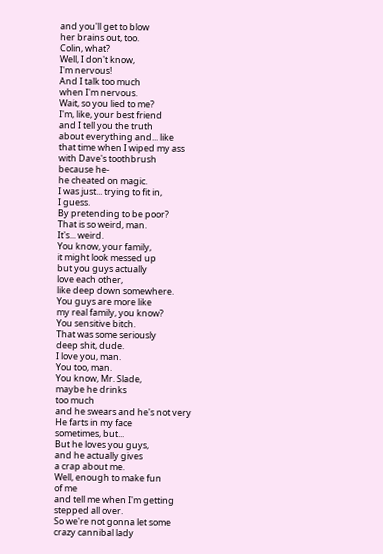and you'll get to blow
her brains out, too.
Colin, what?
Well, I don't know,
I'm nervous!
And I talk too much
when I'm nervous.
Wait, so you lied to me?
I'm, like, your best friend
and I tell you the truth
about everything and... like
that time when I wiped my ass
with Dave's toothbrush
because he-
he cheated on magic.
I was just... trying to fit in,
I guess.
By pretending to be poor?
That is so weird, man.
It's... weird.
You know, your family,
it might look messed up
but you guys actually
love each other,
like deep down somewhere.
You guys are more like
my real family, you know?
You sensitive bitch.
That was some seriously
deep shit, dude.
I love you, man.
You too, man.
You know, Mr. Slade,
maybe he drinks
too much
and he swears and he's not very
He farts in my face
sometimes, but...
But he loves you guys,
and he actually gives
a crap about me.
Well, enough to make fun
of me
and tell me when I'm getting
stepped all over.
So we're not gonna let some
crazy cannibal lady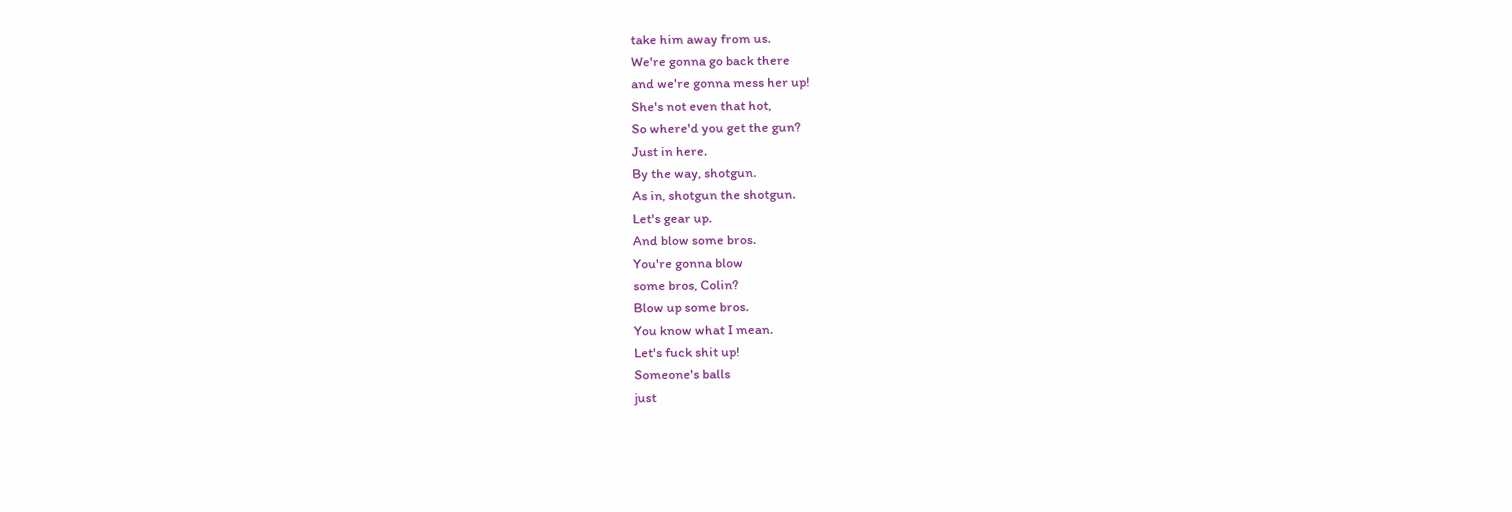take him away from us.
We're gonna go back there
and we're gonna mess her up!
She's not even that hot,
So where'd you get the gun?
Just in here.
By the way, shotgun.
As in, shotgun the shotgun.
Let's gear up.
And blow some bros.
You're gonna blow
some bros, Colin?
Blow up some bros.
You know what I mean.
Let's fuck shit up!
Someone's balls
just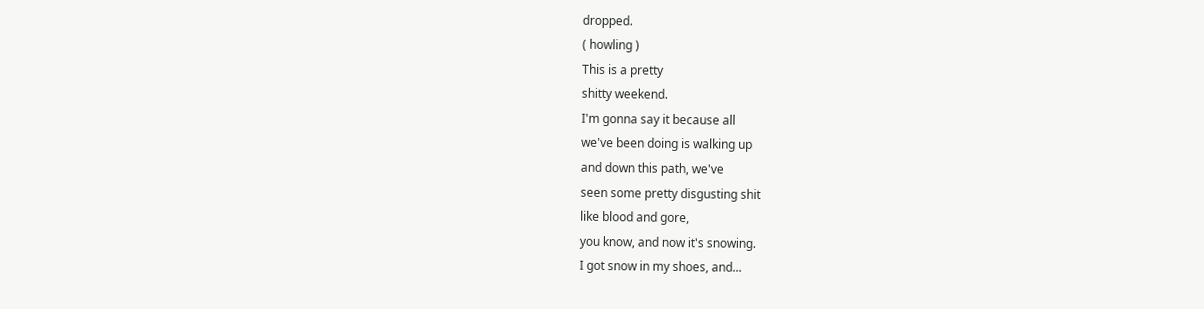dropped.
( howling )
This is a pretty
shitty weekend.
I'm gonna say it because all
we've been doing is walking up
and down this path, we've
seen some pretty disgusting shit
like blood and gore,
you know, and now it's snowing.
I got snow in my shoes, and...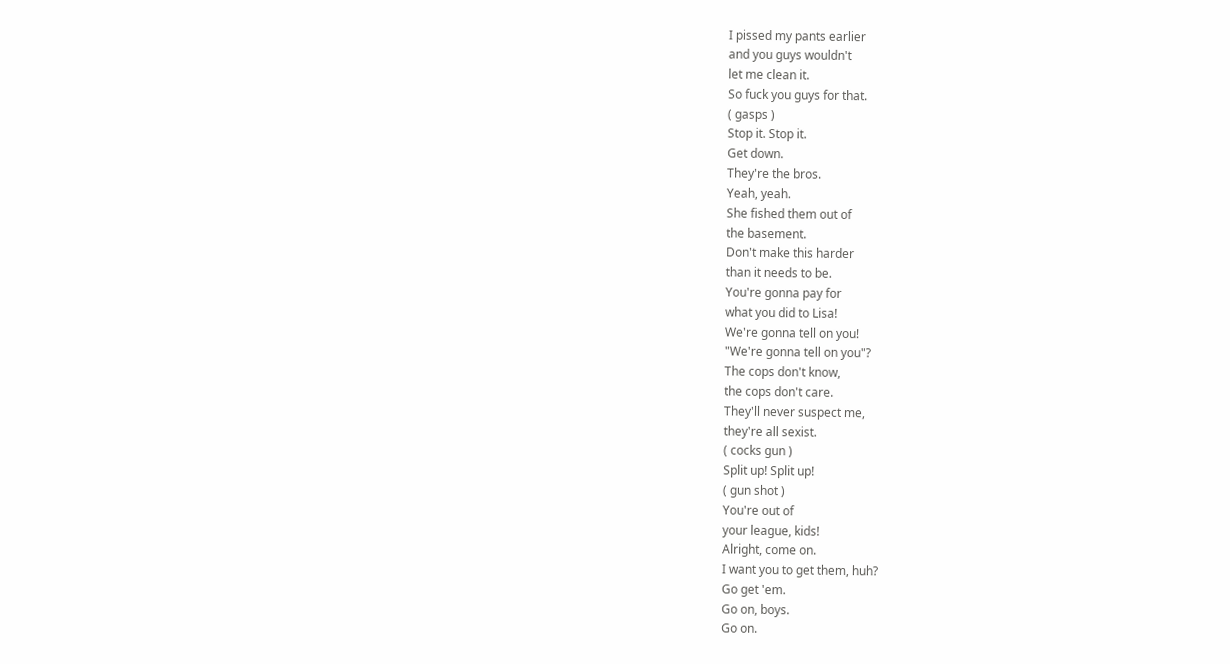I pissed my pants earlier
and you guys wouldn't
let me clean it.
So fuck you guys for that.
( gasps )
Stop it. Stop it.
Get down.
They're the bros.
Yeah, yeah.
She fished them out of
the basement.
Don't make this harder
than it needs to be.
You're gonna pay for
what you did to Lisa!
We're gonna tell on you!
"We're gonna tell on you"?
The cops don't know,
the cops don't care.
They'll never suspect me,
they're all sexist.
( cocks gun )
Split up! Split up!
( gun shot )
You're out of
your league, kids!
Alright, come on.
I want you to get them, huh?
Go get 'em.
Go on, boys.
Go on.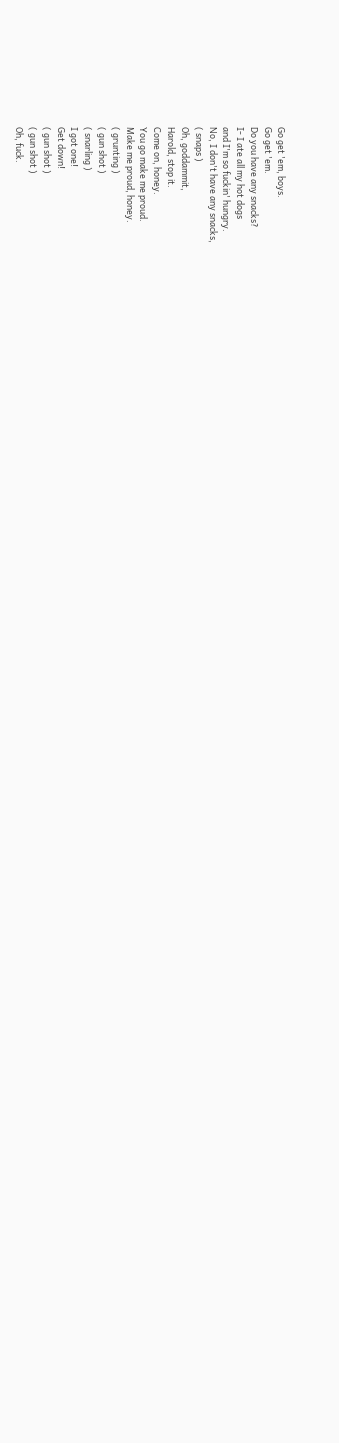Go get 'em, boys.
Go get 'em.
Do you have any snacks?
I- I ate all my hot dogs
and I'm so fuckin' hungry.
No, I don't have any snacks,
( snaps )
Oh, goddammit,
Harold, stop it.
Come on, honey.
You go make me proud.
Make me proud, honey.
( grunting )
( gun shot )
( snarling )
I got one!
Get down!
( gun shot )
( gun shot )
Oh, fuck.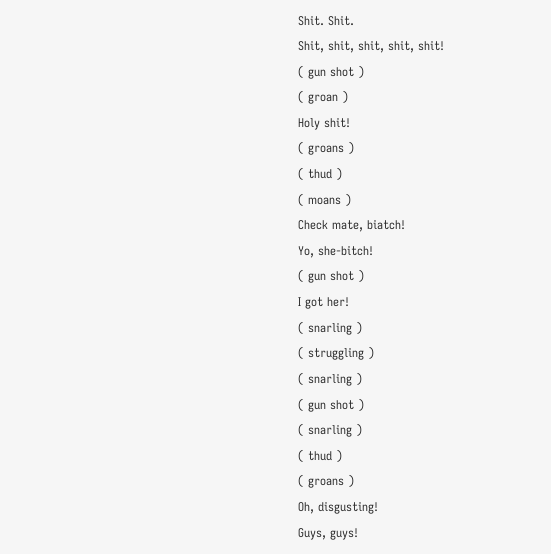Shit. Shit.
Shit, shit, shit, shit, shit!
( gun shot )
( groan )
Holy shit!
( groans )
( thud )
( moans )
Check mate, biatch!
Yo, she-bitch!
( gun shot )
I got her!
( snarling )
( struggling )
( snarling )
( gun shot )
( snarling )
( thud )
( groans )
Oh, disgusting!
Guys, guys!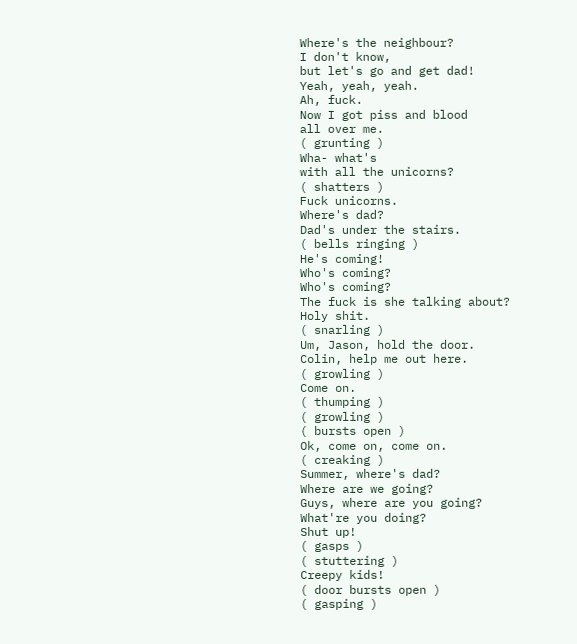Where's the neighbour?
I don't know,
but let's go and get dad!
Yeah, yeah, yeah.
Ah, fuck.
Now I got piss and blood
all over me.
( grunting )
Wha- what's
with all the unicorns?
( shatters )
Fuck unicorns.
Where's dad?
Dad's under the stairs.
( bells ringing )
He's coming!
Who's coming?
Who's coming?
The fuck is she talking about?
Holy shit.
( snarling )
Um, Jason, hold the door.
Colin, help me out here.
( growling )
Come on.
( thumping )
( growling )
( bursts open )
Ok, come on, come on.
( creaking )
Summer, where's dad?
Where are we going?
Guys, where are you going?
What're you doing?
Shut up!
( gasps )
( stuttering )
Creepy kids!
( door bursts open )
( gasping )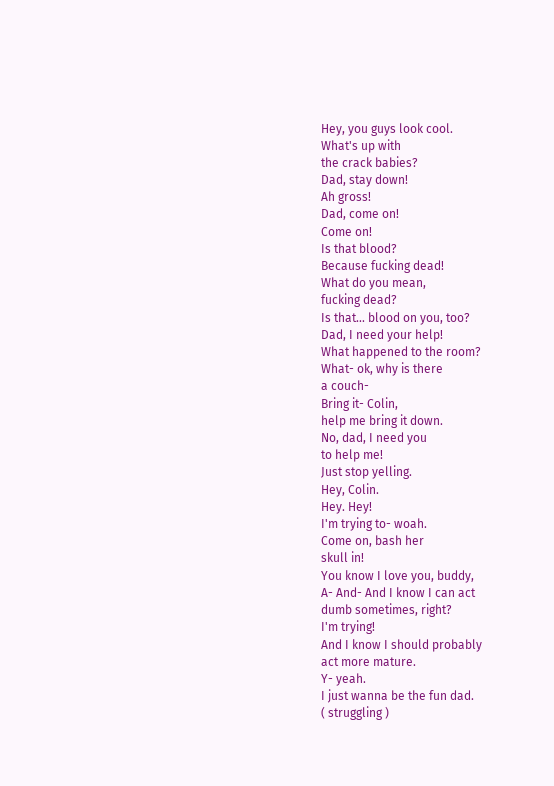Hey, you guys look cool.
What's up with
the crack babies?
Dad, stay down!
Ah gross!
Dad, come on!
Come on!
Is that blood?
Because fucking dead!
What do you mean,
fucking dead?
Is that... blood on you, too?
Dad, I need your help!
What happened to the room?
What- ok, why is there
a couch-
Bring it- Colin,
help me bring it down.
No, dad, I need you
to help me!
Just stop yelling.
Hey, Colin.
Hey. Hey!
I'm trying to- woah.
Come on, bash her
skull in!
You know I love you, buddy,
A- And- And I know I can act
dumb sometimes, right?
I'm trying!
And I know I should probably
act more mature.
Y- yeah.
I just wanna be the fun dad.
( struggling )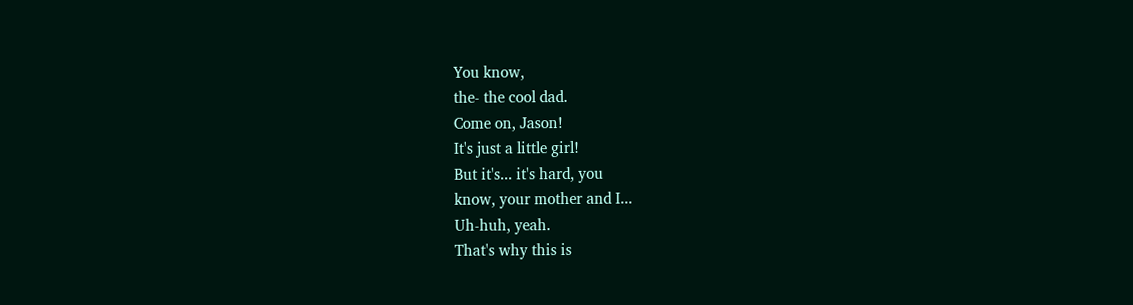You know,
the- the cool dad.
Come on, Jason!
It's just a little girl!
But it's... it's hard, you
know, your mother and I...
Uh-huh, yeah.
That's why this is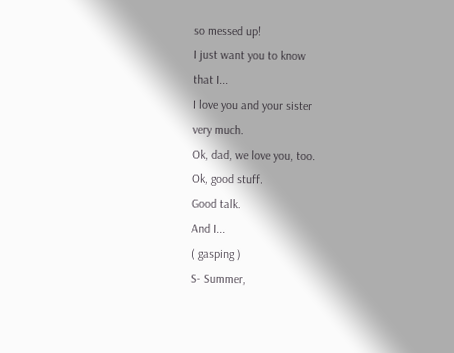so messed up!
I just want you to know
that I...
I love you and your sister
very much.
Ok, dad, we love you, too.
Ok, good stuff.
Good talk.
And I...
( gasping )
S- Summer,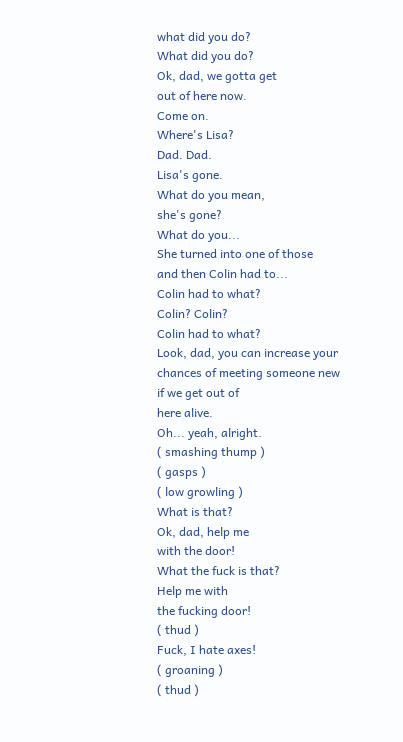what did you do?
What did you do?
Ok, dad, we gotta get
out of here now.
Come on.
Where's Lisa?
Dad. Dad.
Lisa's gone.
What do you mean,
she's gone?
What do you...
She turned into one of those
and then Colin had to...
Colin had to what?
Colin? Colin?
Colin had to what?
Look, dad, you can increase your
chances of meeting someone new
if we get out of
here alive.
Oh... yeah, alright.
( smashing thump )
( gasps )
( low growling )
What is that?
Ok, dad, help me
with the door!
What the fuck is that?
Help me with
the fucking door!
( thud )
Fuck, I hate axes!
( groaning )
( thud )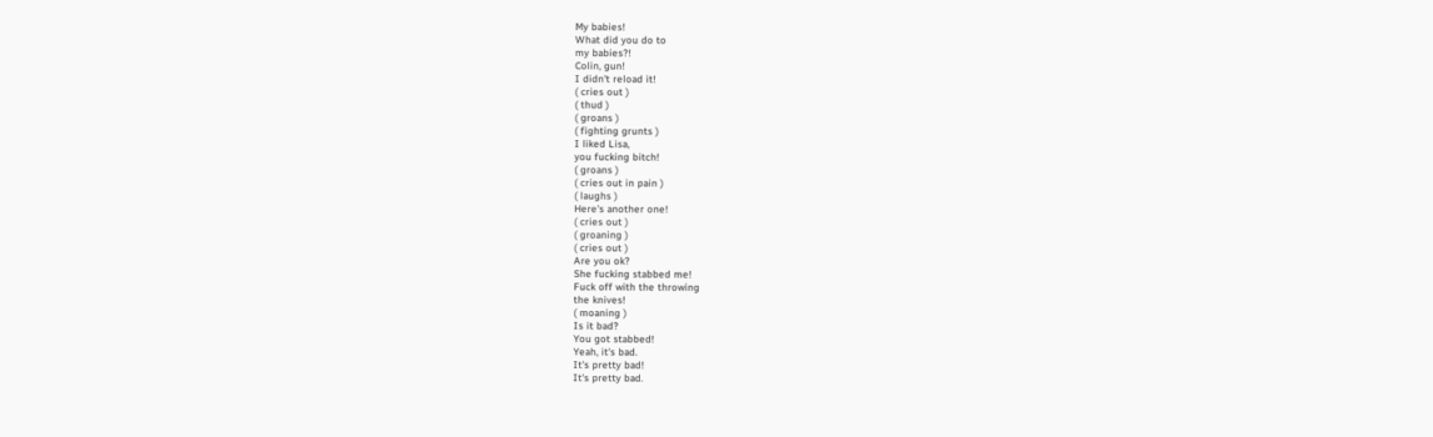My babies!
What did you do to
my babies?!
Colin, gun!
I didn't reload it!
( cries out )
( thud )
( groans )
( fighting grunts )
I liked Lisa,
you fucking bitch!
( groans )
( cries out in pain )
( laughs )
Here's another one!
( cries out )
( groaning )
( cries out )
Are you ok?
She fucking stabbed me!
Fuck off with the throwing
the knives!
( moaning )
Is it bad?
You got stabbed!
Yeah, it's bad.
It's pretty bad!
It's pretty bad.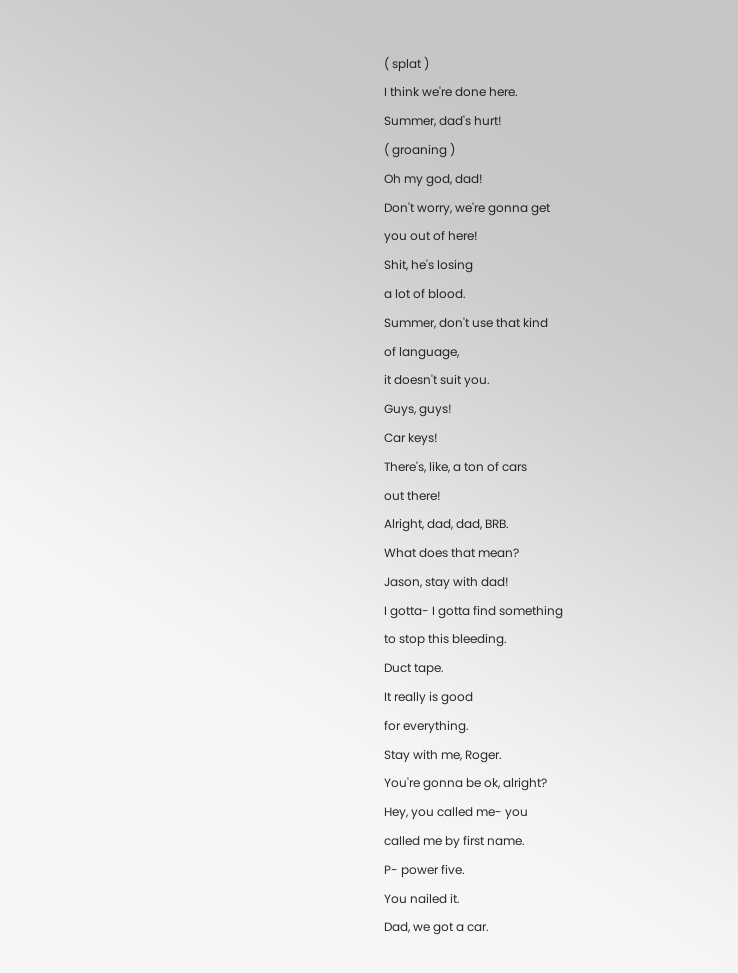( splat )
I think we're done here.
Summer, dad's hurt!
( groaning )
Oh my god, dad!
Don't worry, we're gonna get
you out of here!
Shit, he's losing
a lot of blood.
Summer, don't use that kind
of language,
it doesn't suit you.
Guys, guys!
Car keys!
There's, like, a ton of cars
out there!
Alright, dad, dad, BRB.
What does that mean?
Jason, stay with dad!
I gotta- I gotta find something
to stop this bleeding.
Duct tape.
It really is good
for everything.
Stay with me, Roger.
You're gonna be ok, alright?
Hey, you called me- you
called me by first name.
P- power five.
You nailed it.
Dad, we got a car.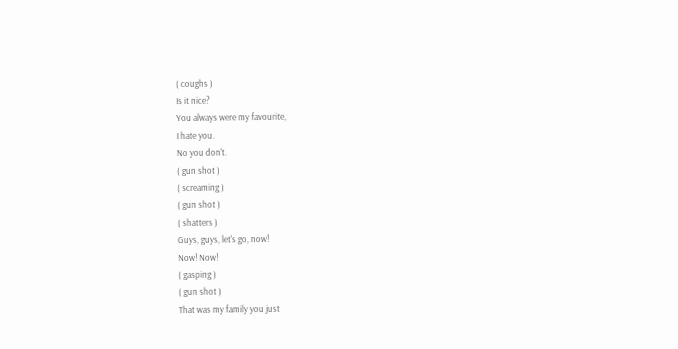( coughs )
Is it nice?
You always were my favourite,
I hate you.
No you don't.
( gun shot )
( screaming )
( gun shot )
( shatters )
Guys, guys, let's go, now!
Now! Now!
( gasping )
( gun shot )
That was my family you just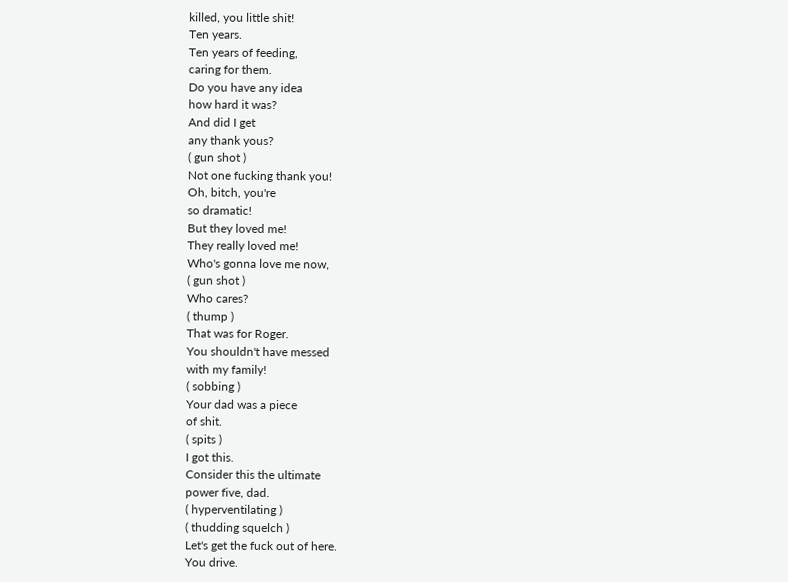killed, you little shit!
Ten years.
Ten years of feeding,
caring for them.
Do you have any idea
how hard it was?
And did I get
any thank yous?
( gun shot )
Not one fucking thank you!
Oh, bitch, you're
so dramatic!
But they loved me!
They really loved me!
Who's gonna love me now,
( gun shot )
Who cares?
( thump )
That was for Roger.
You shouldn't have messed
with my family!
( sobbing )
Your dad was a piece
of shit.
( spits )
I got this.
Consider this the ultimate
power five, dad.
( hyperventilating )
( thudding squelch )
Let's get the fuck out of here.
You drive.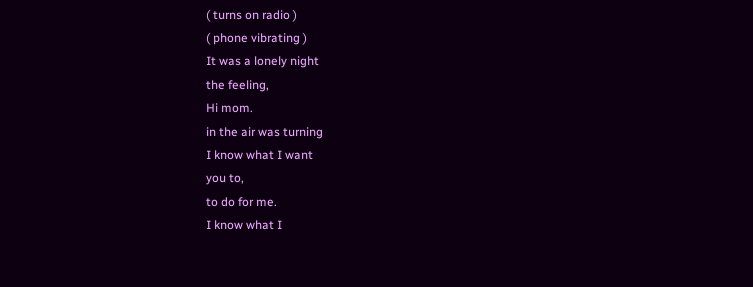( turns on radio )
( phone vibrating )
It was a lonely night
the feeling,
Hi mom.
in the air was turning
I know what I want
you to,
to do for me.
I know what I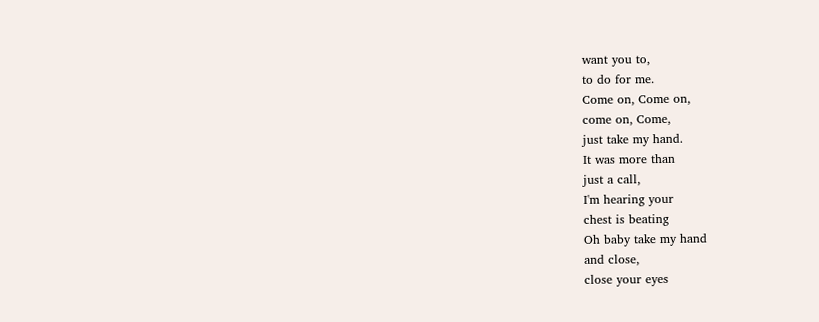want you to,
to do for me.
Come on, Come on,
come on, Come,
just take my hand.
It was more than
just a call,
I'm hearing your
chest is beating
Oh baby take my hand
and close,
close your eyes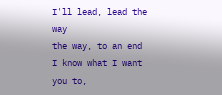I'll lead, lead the way
the way, to an end
I know what I want
you to,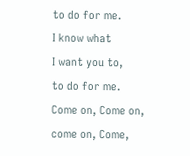to do for me.
I know what
I want you to,
to do for me.
Come on, Come on,
come on, Come,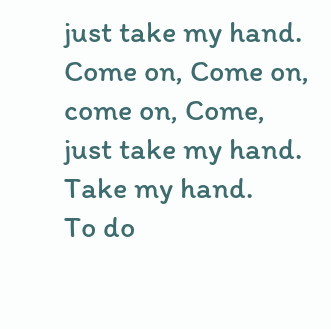just take my hand.
Come on, Come on,
come on, Come,
just take my hand.
Take my hand.
To do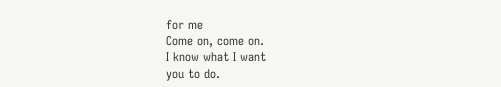for me
Come on, come on.
I know what I want
you to do.